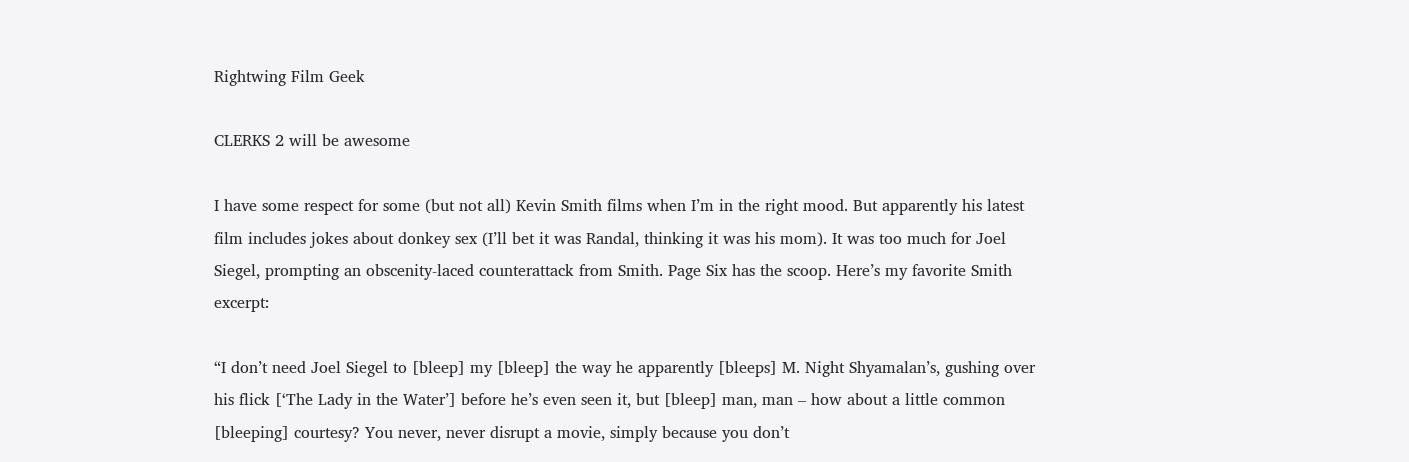Rightwing Film Geek

CLERKS 2 will be awesome

I have some respect for some (but not all) Kevin Smith films when I’m in the right mood. But apparently his latest film includes jokes about donkey sex (I’ll bet it was Randal, thinking it was his mom). It was too much for Joel Siegel, prompting an obscenity-laced counterattack from Smith. Page Six has the scoop. Here’s my favorite Smith excerpt:

“I don’t need Joel Siegel to [bleep] my [bleep] the way he apparently [bleeps] M. Night Shyamalan’s, gushing over his flick [‘The Lady in the Water’] before he’s even seen it, but [bleep] man, man – how about a little common [bleeping] courtesy? You never, never disrupt a movie, simply because you don’t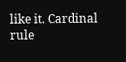like it. Cardinal rule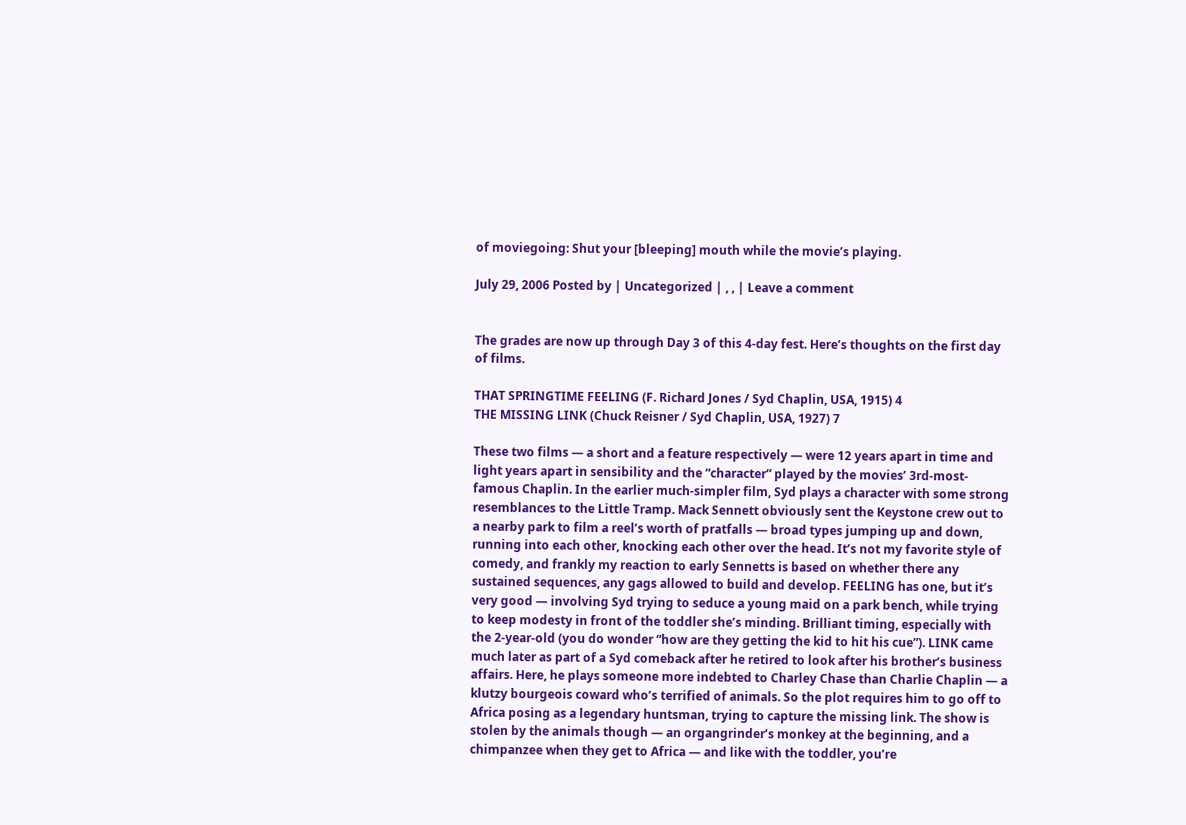of moviegoing: Shut your [bleeping] mouth while the movie’s playing.

July 29, 2006 Posted by | Uncategorized | , , | Leave a comment


The grades are now up through Day 3 of this 4-day fest. Here’s thoughts on the first day of films.

THAT SPRINGTIME FEELING (F. Richard Jones / Syd Chaplin, USA, 1915) 4
THE MISSING LINK (Chuck Reisner / Syd Chaplin, USA, 1927) 7

These two films — a short and a feature respectively — were 12 years apart in time and light years apart in sensibility and the “character” played by the movies’ 3rd-most-famous Chaplin. In the earlier much-simpler film, Syd plays a character with some strong resemblances to the Little Tramp. Mack Sennett obviously sent the Keystone crew out to a nearby park to film a reel’s worth of pratfalls — broad types jumping up and down, running into each other, knocking each other over the head. It’s not my favorite style of comedy, and frankly my reaction to early Sennetts is based on whether there any sustained sequences, any gags allowed to build and develop. FEELING has one, but it’s very good — involving Syd trying to seduce a young maid on a park bench, while trying to keep modesty in front of the toddler she’s minding. Brilliant timing, especially with the 2-year-old (you do wonder “how are they getting the kid to hit his cue”). LINK came much later as part of a Syd comeback after he retired to look after his brother’s business affairs. Here, he plays someone more indebted to Charley Chase than Charlie Chaplin — a klutzy bourgeois coward who’s terrified of animals. So the plot requires him to go off to Africa posing as a legendary huntsman, trying to capture the missing link. The show is stolen by the animals though — an organgrinder’s monkey at the beginning, and a chimpanzee when they get to Africa — and like with the toddler, you’re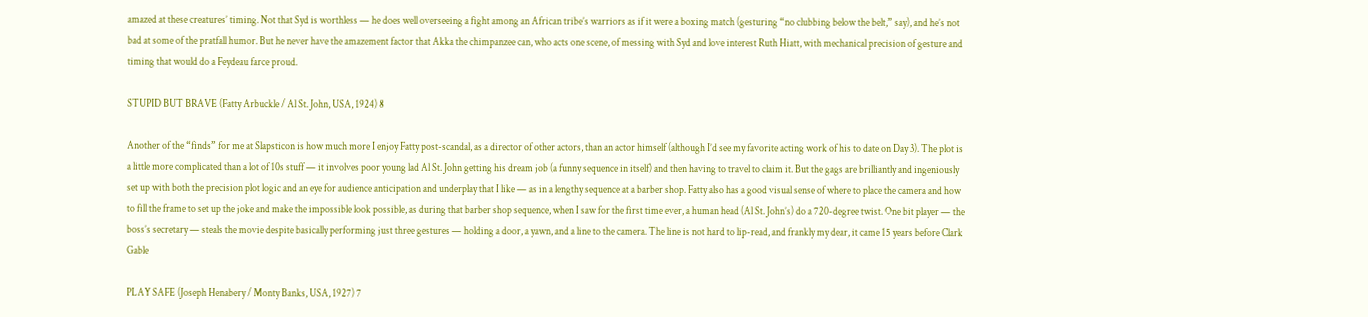amazed at these creatures’ timing. Not that Syd is worthless — he does well overseeing a fight among an African tribe’s warriors as if it were a boxing match (gesturing “no clubbing below the belt,” say), and he’s not bad at some of the pratfall humor. But he never have the amazement factor that Akka the chimpanzee can, who acts one scene, of messing with Syd and love interest Ruth Hiatt, with mechanical precision of gesture and timing that would do a Feydeau farce proud.

STUPID BUT BRAVE (Fatty Arbuckle / Al St. John, USA, 1924) 8

Another of the “finds” for me at Slapsticon is how much more I enjoy Fatty post-scandal, as a director of other actors, than an actor himself (although I’d see my favorite acting work of his to date on Day 3). The plot is a little more complicated than a lot of 10s stuff — it involves poor young lad Al St. John getting his dream job (a funny sequence in itself) and then having to travel to claim it. But the gags are brilliantly and ingeniously set up with both the precision plot logic and an eye for audience anticipation and underplay that I like — as in a lengthy sequence at a barber shop. Fatty also has a good visual sense of where to place the camera and how to fill the frame to set up the joke and make the impossible look possible, as during that barber shop sequence, when I saw for the first time ever, a human head (Al St. John’s) do a 720-degree twist. One bit player — the boss’s secretary — steals the movie despite basically performing just three gestures — holding a door, a yawn, and a line to the camera. The line is not hard to lip-read, and frankly my dear, it came 15 years before Clark Gable

PLAY SAFE (Joseph Henabery / Monty Banks, USA, 1927) 7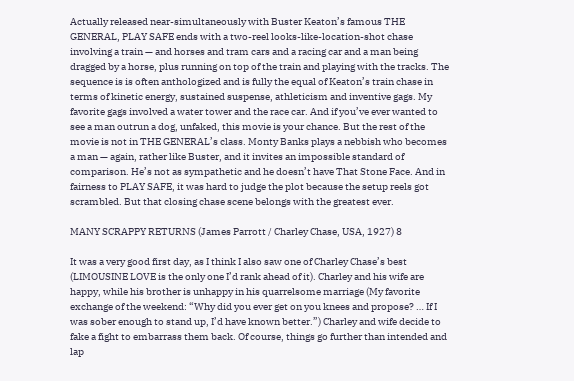Actually released near-simultaneously with Buster Keaton’s famous THE GENERAL, PLAY SAFE ends with a two-reel looks-like-location-shot chase involving a train — and horses and tram cars and a racing car and a man being dragged by a horse, plus running on top of the train and playing with the tracks. The sequence is is often anthologized and is fully the equal of Keaton’s train chase in terms of kinetic energy, sustained suspense, athleticism and inventive gags. My favorite gags involved a water tower and the race car. And if you’ve ever wanted to see a man outrun a dog, unfaked, this movie is your chance. But the rest of the movie is not in THE GENERAL’s class. Monty Banks plays a nebbish who becomes a man — again, rather like Buster, and it invites an impossible standard of comparison. He’s not as sympathetic and he doesn’t have That Stone Face. And in fairness to PLAY SAFE, it was hard to judge the plot because the setup reels got scrambled. But that closing chase scene belongs with the greatest ever.

MANY SCRAPPY RETURNS (James Parrott / Charley Chase, USA, 1927) 8

It was a very good first day, as I think I also saw one of Charley Chase’s best (LIMOUSINE LOVE is the only one I’d rank ahead of it). Charley and his wife are happy, while his brother is unhappy in his quarrelsome marriage (My favorite exchange of the weekend: “Why did you ever get on you knees and propose? … If I was sober enough to stand up, I’d have known better.”) Charley and wife decide to fake a fight to embarrass them back. Of course, things go further than intended and lap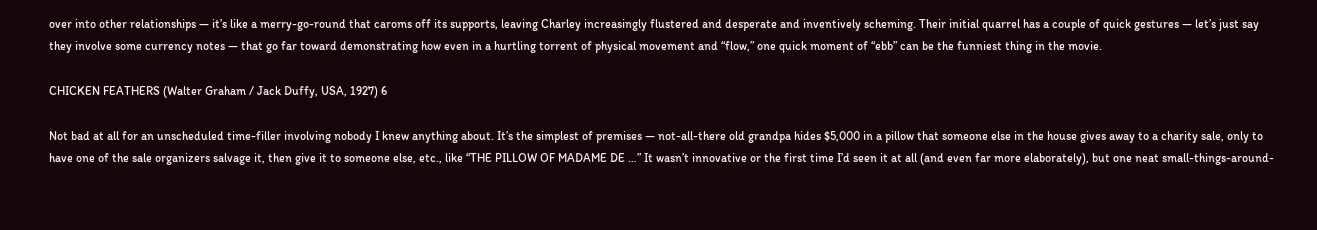over into other relationships — it’s like a merry-go-round that caroms off its supports, leaving Charley increasingly flustered and desperate and inventively scheming. Their initial quarrel has a couple of quick gestures — let’s just say they involve some currency notes — that go far toward demonstrating how even in a hurtling torrent of physical movement and “flow,” one quick moment of “ebb” can be the funniest thing in the movie.

CHICKEN FEATHERS (Walter Graham / Jack Duffy, USA, 1927) 6

Not bad at all for an unscheduled time-filler involving nobody I knew anything about. It’s the simplest of premises — not-all-there old grandpa hides $5,000 in a pillow that someone else in the house gives away to a charity sale, only to have one of the sale organizers salvage it, then give it to someone else, etc., like “THE PILLOW OF MADAME DE …” It wasn’t innovative or the first time I’d seen it at all (and even far more elaborately), but one neat small-things-around-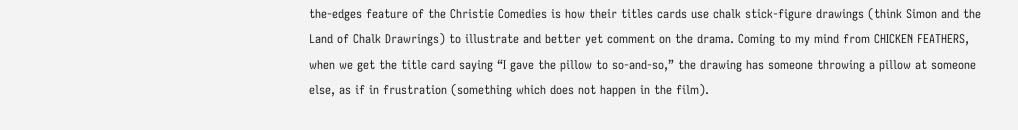the-edges feature of the Christie Comedies is how their titles cards use chalk stick-figure drawings (think Simon and the Land of Chalk Drawrings) to illustrate and better yet comment on the drama. Coming to my mind from CHICKEN FEATHERS, when we get the title card saying “I gave the pillow to so-and-so,” the drawing has someone throwing a pillow at someone else, as if in frustration (something which does not happen in the film).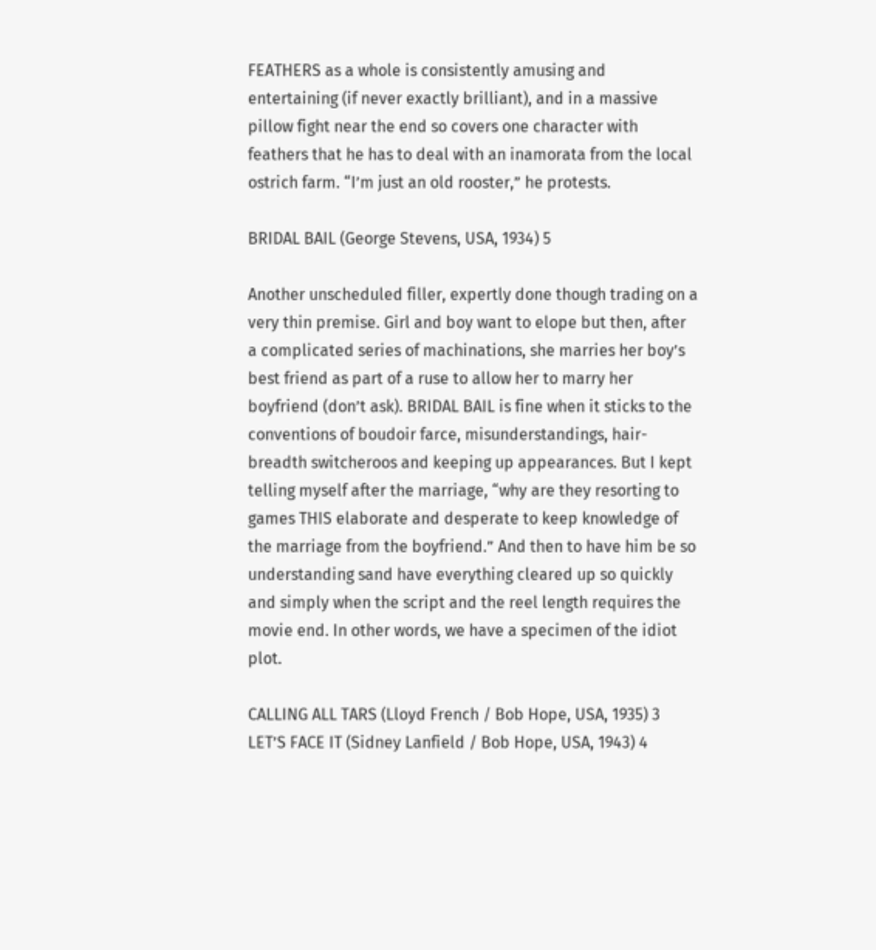FEATHERS as a whole is consistently amusing and entertaining (if never exactly brilliant), and in a massive pillow fight near the end so covers one character with feathers that he has to deal with an inamorata from the local ostrich farm. “I’m just an old rooster,” he protests.

BRIDAL BAIL (George Stevens, USA, 1934) 5

Another unscheduled filler, expertly done though trading on a very thin premise. Girl and boy want to elope but then, after a complicated series of machinations, she marries her boy’s best friend as part of a ruse to allow her to marry her boyfriend (don’t ask). BRIDAL BAIL is fine when it sticks to the conventions of boudoir farce, misunderstandings, hair-breadth switcheroos and keeping up appearances. But I kept telling myself after the marriage, “why are they resorting to games THIS elaborate and desperate to keep knowledge of the marriage from the boyfriend.” And then to have him be so understanding sand have everything cleared up so quickly and simply when the script and the reel length requires the movie end. In other words, we have a specimen of the idiot plot.

CALLING ALL TARS (Lloyd French / Bob Hope, USA, 1935) 3
LET’S FACE IT (Sidney Lanfield / Bob Hope, USA, 1943) 4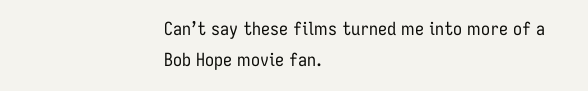Can’t say these films turned me into more of a Bob Hope movie fan.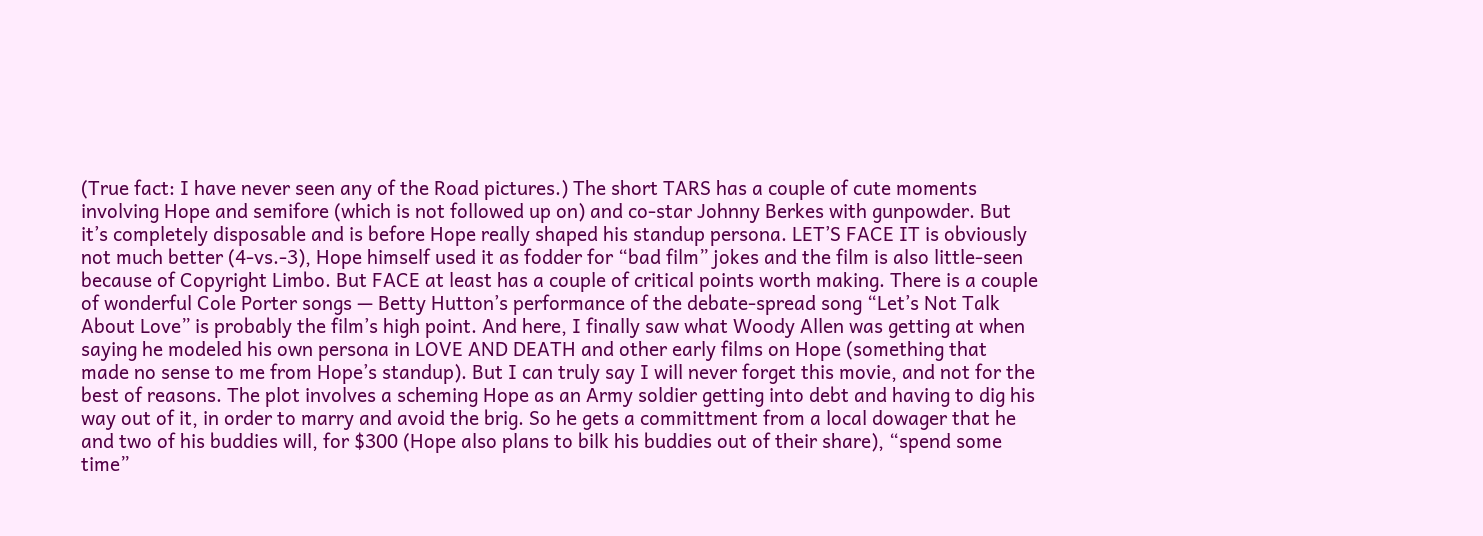(True fact: I have never seen any of the Road pictures.) The short TARS has a couple of cute moments involving Hope and semifore (which is not followed up on) and co-star Johnny Berkes with gunpowder. But it’s completely disposable and is before Hope really shaped his standup persona. LET’S FACE IT is obviously not much better (4-vs.-3), Hope himself used it as fodder for “bad film” jokes and the film is also little-seen because of Copyright Limbo. But FACE at least has a couple of critical points worth making. There is a couple of wonderful Cole Porter songs — Betty Hutton’s performance of the debate-spread song “Let’s Not Talk About Love” is probably the film’s high point. And here, I finally saw what Woody Allen was getting at when saying he modeled his own persona in LOVE AND DEATH and other early films on Hope (something that made no sense to me from Hope’s standup). But I can truly say I will never forget this movie, and not for the best of reasons. The plot involves a scheming Hope as an Army soldier getting into debt and having to dig his way out of it, in order to marry and avoid the brig. So he gets a committment from a local dowager that he and two of his buddies will, for $300 (Hope also plans to bilk his buddies out of their share), “spend some time”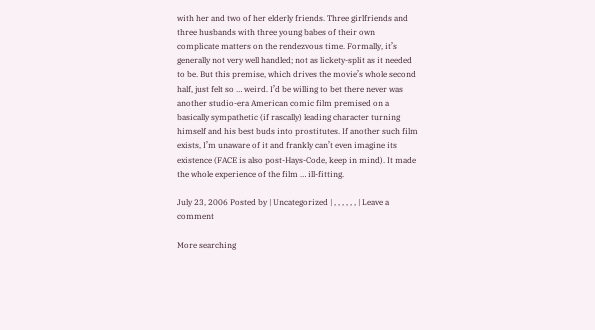with her and two of her elderly friends. Three girlfriends and three husbands with three young babes of their own complicate matters on the rendezvous time. Formally, it’s generally not very well handled; not as lickety-split as it needed to be. But this premise, which drives the movie’s whole second half, just felt so … weird. I’d be willing to bet there never was another studio-era American comic film premised on a basically sympathetic (if rascally) leading character turning himself and his best buds into prostitutes. If another such film exists, I’m unaware of it and frankly can’t even imagine its existence (FACE is also post-Hays-Code, keep in mind). It made the whole experience of the film … ill-fitting.

July 23, 2006 Posted by | Uncategorized | , , , , , , | Leave a comment

More searching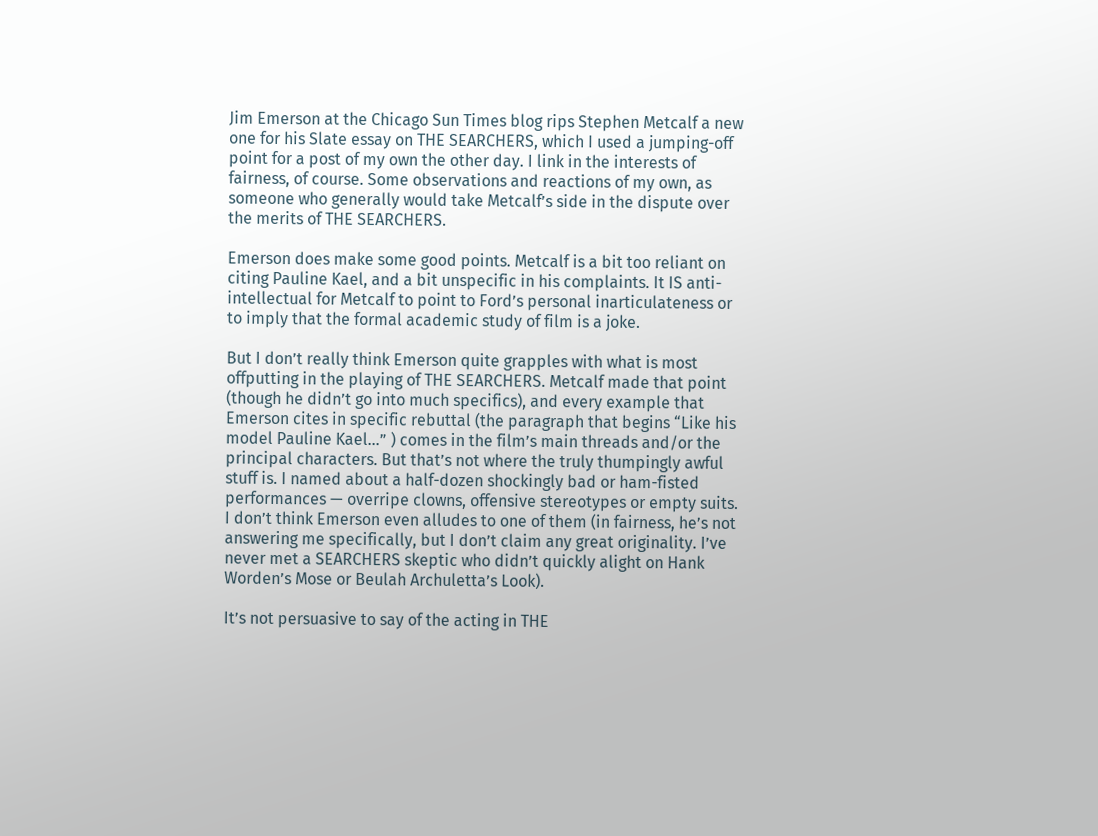Jim Emerson at the Chicago Sun Times blog rips Stephen Metcalf a new one for his Slate essay on THE SEARCHERS, which I used a jumping-off point for a post of my own the other day. I link in the interests of fairness, of course. Some observations and reactions of my own, as someone who generally would take Metcalf’s side in the dispute over the merits of THE SEARCHERS.

Emerson does make some good points. Metcalf is a bit too reliant on citing Pauline Kael, and a bit unspecific in his complaints. It IS anti-intellectual for Metcalf to point to Ford’s personal inarticulateness or to imply that the formal academic study of film is a joke.

But I don’t really think Emerson quite grapples with what is most offputting in the playing of THE SEARCHERS. Metcalf made that point (though he didn’t go into much specifics), and every example that Emerson cites in specific rebuttal (the paragraph that begins “Like his model Pauline Kael…” ) comes in the film’s main threads and/or the principal characters. But that’s not where the truly thumpingly awful stuff is. I named about a half-dozen shockingly bad or ham-fisted performances — overripe clowns, offensive stereotypes or empty suits. I don’t think Emerson even alludes to one of them (in fairness, he’s not answering me specifically, but I don’t claim any great originality. I’ve never met a SEARCHERS skeptic who didn’t quickly alight on Hank Worden’s Mose or Beulah Archuletta’s Look).

It’s not persuasive to say of the acting in THE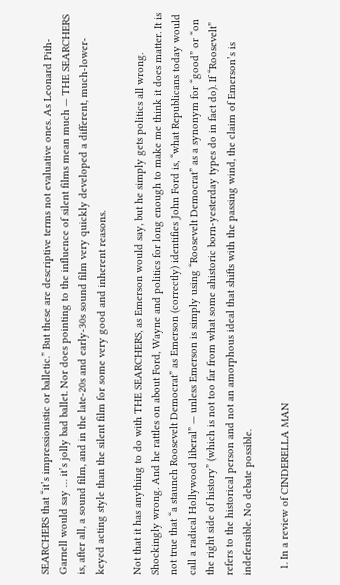SEARCHERS that “it’s impressionistic or balletic.” But these are descriptive terms not evaluative ones. As Leonard Pith-Garnell would say … it’s jolly bad ballet. Nor does pointing to the influence of silent films mean much — THE SEARCHERS is, after all, a sound film, and in the late-20s and early-30s sound film very quickly developed a different, much-lower-keyed acting style than the silent film for some very good and inherent reasons.

Not that it has anything to do with THE SEARCHERS, as Emerson would say, but he simply gets politics all wrong. Shockingly wrong. And he rattles on about Ford, Wayne and politics for long enough to make me think it does matter. It is not true that “a staunch Roosevelt Democrat” as Emerson (correctly) identifies John Ford is, “what Republicans today would call a radical Hollywood liberal” — unless Emerson is simply using “Roosevelt Democrat” as a synonym for “good” or “on the right side of history” (which is not too far from what some ahistoric born-yesterday types do in fact do). If “Roosevelt” refers to the historical person and not an amorphous ideal that shifts with the passing wind, the claim of Emerson’s is indefensible. No debate possible.

  1. In a review of CINDERELLA MAN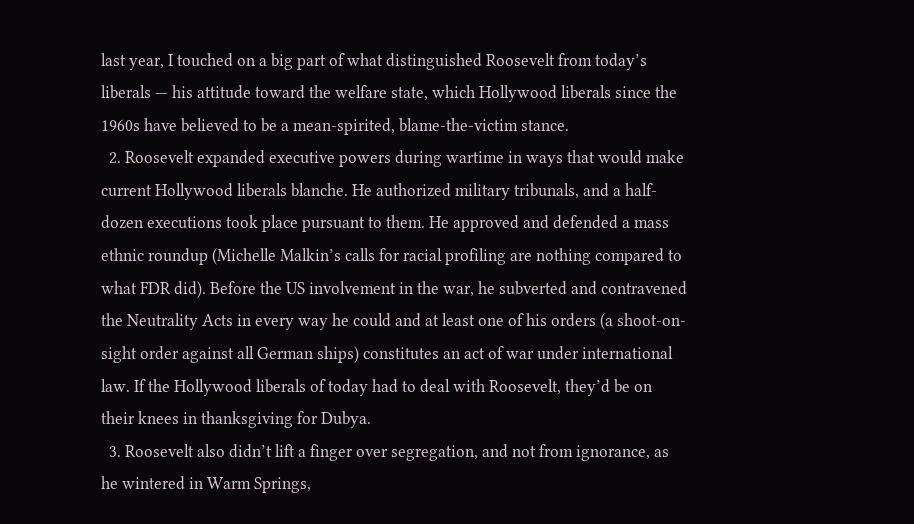last year, I touched on a big part of what distinguished Roosevelt from today’s liberals — his attitude toward the welfare state, which Hollywood liberals since the 1960s have believed to be a mean-spirited, blame-the-victim stance.
  2. Roosevelt expanded executive powers during wartime in ways that would make current Hollywood liberals blanche. He authorized military tribunals, and a half-dozen executions took place pursuant to them. He approved and defended a mass ethnic roundup (Michelle Malkin’s calls for racial profiling are nothing compared to what FDR did). Before the US involvement in the war, he subverted and contravened the Neutrality Acts in every way he could and at least one of his orders (a shoot-on-sight order against all German ships) constitutes an act of war under international law. If the Hollywood liberals of today had to deal with Roosevelt, they’d be on their knees in thanksgiving for Dubya.
  3. Roosevelt also didn’t lift a finger over segregation, and not from ignorance, as he wintered in Warm Springs,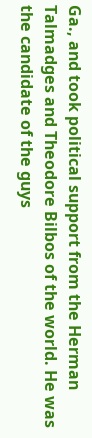Ga., and took political support from the Herman Talmadges and Theodore Bilbos of the world. He was the candidate of the guys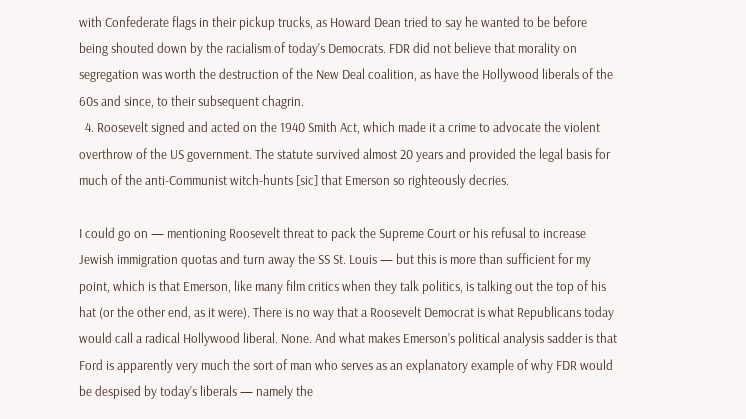with Confederate flags in their pickup trucks, as Howard Dean tried to say he wanted to be before being shouted down by the racialism of today’s Democrats. FDR did not believe that morality on segregation was worth the destruction of the New Deal coalition, as have the Hollywood liberals of the 60s and since, to their subsequent chagrin.
  4. Roosevelt signed and acted on the 1940 Smith Act, which made it a crime to advocate the violent overthrow of the US government. The statute survived almost 20 years and provided the legal basis for much of the anti-Communist witch-hunts [sic] that Emerson so righteously decries.

I could go on — mentioning Roosevelt threat to pack the Supreme Court or his refusal to increase Jewish immigration quotas and turn away the SS St. Louis — but this is more than sufficient for my point, which is that Emerson, like many film critics when they talk politics, is talking out the top of his hat (or the other end, as it were). There is no way that a Roosevelt Democrat is what Republicans today would call a radical Hollywood liberal. None. And what makes Emerson’s political analysis sadder is that Ford is apparently very much the sort of man who serves as an explanatory example of why FDR would be despised by today’s liberals — namely the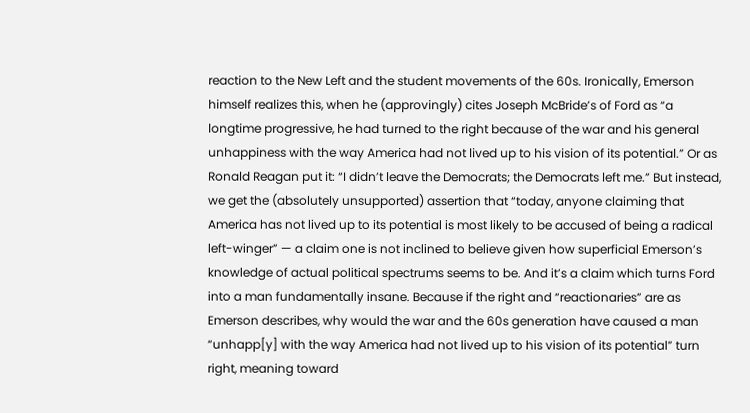reaction to the New Left and the student movements of the 60s. Ironically, Emerson himself realizes this, when he (approvingly) cites Joseph McBride’s of Ford as “a longtime progressive, he had turned to the right because of the war and his general unhappiness with the way America had not lived up to his vision of its potential.” Or as Ronald Reagan put it: “I didn’t leave the Democrats; the Democrats left me.” But instead, we get the (absolutely unsupported) assertion that “today, anyone claiming that America has not lived up to its potential is most likely to be accused of being a radical left-winger” — a claim one is not inclined to believe given how superficial Emerson’s knowledge of actual political spectrums seems to be. And it’s a claim which turns Ford into a man fundamentally insane. Because if the right and “reactionaries” are as Emerson describes, why would the war and the 60s generation have caused a man “unhapp[y] with the way America had not lived up to his vision of its potential” turn right, meaning toward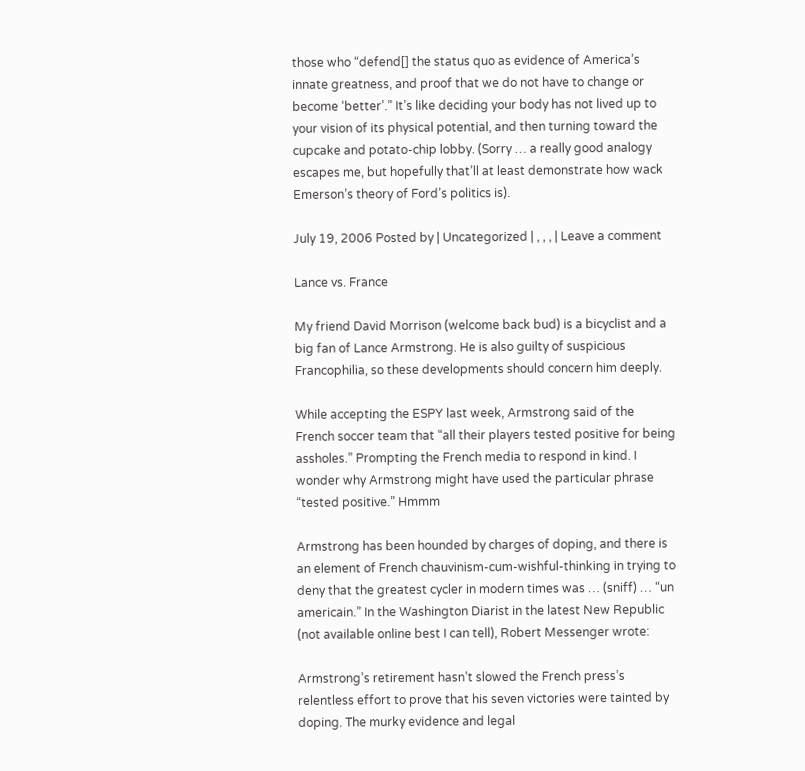those who “defend[] the status quo as evidence of America’s innate greatness, and proof that we do not have to change or become ‘better’.” It’s like deciding your body has not lived up to your vision of its physical potential, and then turning toward the cupcake and potato-chip lobby. (Sorry … a really good analogy escapes me, but hopefully that’ll at least demonstrate how wack Emerson’s theory of Ford’s politics is).

July 19, 2006 Posted by | Uncategorized | , , , | Leave a comment

Lance vs. France

My friend David Morrison (welcome back bud) is a bicyclist and a big fan of Lance Armstrong. He is also guilty of suspicious Francophilia, so these developments should concern him deeply.

While accepting the ESPY last week, Armstrong said of the French soccer team that “all their players tested positive for being assholes.” Prompting the French media to respond in kind. I wonder why Armstrong might have used the particular phrase “tested positive.” Hmmm

Armstrong has been hounded by charges of doping, and there is an element of French chauvinism-cum-wishful-thinking in trying to deny that the greatest cycler in modern times was … (sniff) … “un americain.” In the Washington Diarist in the latest New Republic (not available online best I can tell), Robert Messenger wrote:

Armstrong’s retirement hasn’t slowed the French press’s relentless effort to prove that his seven victories were tainted by doping. The murky evidence and legal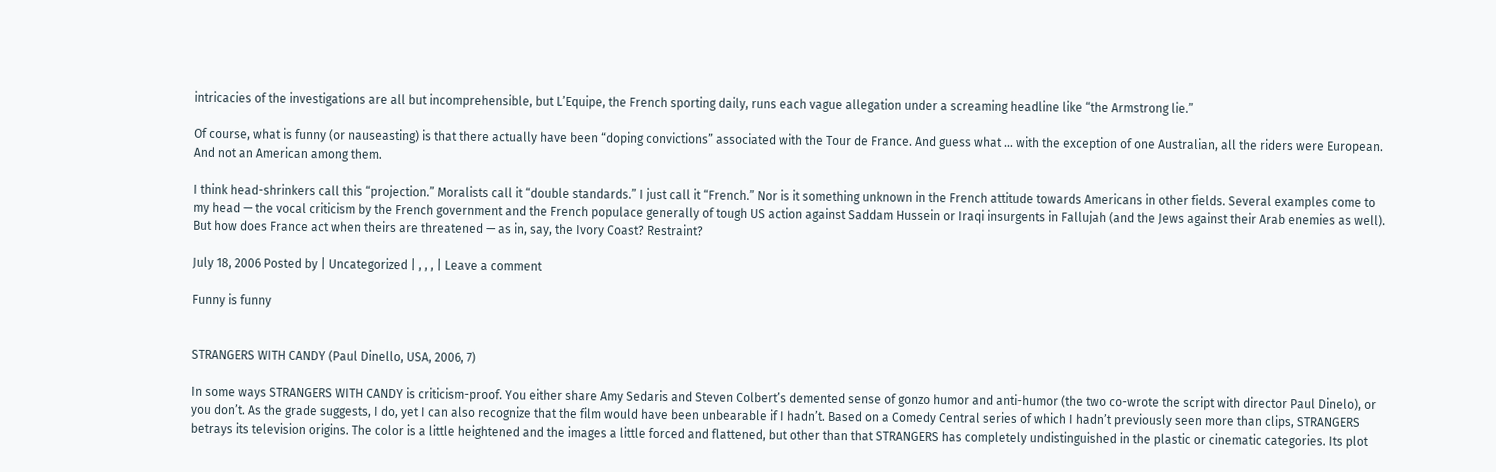intricacies of the investigations are all but incomprehensible, but L’Equipe, the French sporting daily, runs each vague allegation under a screaming headline like “the Armstrong lie.”

Of course, what is funny (or nauseasting) is that there actually have been “doping convictions” associated with the Tour de France. And guess what … with the exception of one Australian, all the riders were European. And not an American among them.

I think head-shrinkers call this “projection.” Moralists call it “double standards.” I just call it “French.” Nor is it something unknown in the French attitude towards Americans in other fields. Several examples come to my head — the vocal criticism by the French government and the French populace generally of tough US action against Saddam Hussein or Iraqi insurgents in Fallujah (and the Jews against their Arab enemies as well). But how does France act when theirs are threatened — as in, say, the Ivory Coast? Restraint?

July 18, 2006 Posted by | Uncategorized | , , , | Leave a comment

Funny is funny


STRANGERS WITH CANDY (Paul Dinello, USA, 2006, 7)

In some ways STRANGERS WITH CANDY is criticism-proof. You either share Amy Sedaris and Steven Colbert’s demented sense of gonzo humor and anti-humor (the two co-wrote the script with director Paul Dinelo), or you don’t. As the grade suggests, I do, yet I can also recognize that the film would have been unbearable if I hadn’t. Based on a Comedy Central series of which I hadn’t previously seen more than clips, STRANGERS betrays its television origins. The color is a little heightened and the images a little forced and flattened, but other than that STRANGERS has completely undistinguished in the plastic or cinematic categories. Its plot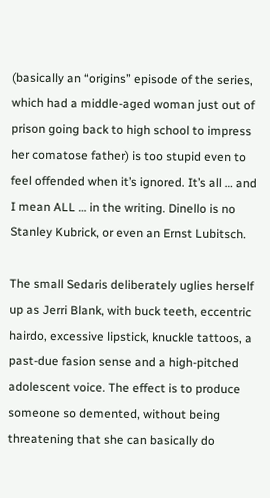(basically an “origins” episode of the series, which had a middle-aged woman just out of prison going back to high school to impress her comatose father) is too stupid even to feel offended when it’s ignored. It’s all … and I mean ALL … in the writing. Dinello is no Stanley Kubrick, or even an Ernst Lubitsch.

The small Sedaris deliberately uglies herself up as Jerri Blank, with buck teeth, eccentric hairdo, excessive lipstick, knuckle tattoos, a past-due fasion sense and a high-pitched adolescent voice. The effect is to produce someone so demented, without being threatening that she can basically do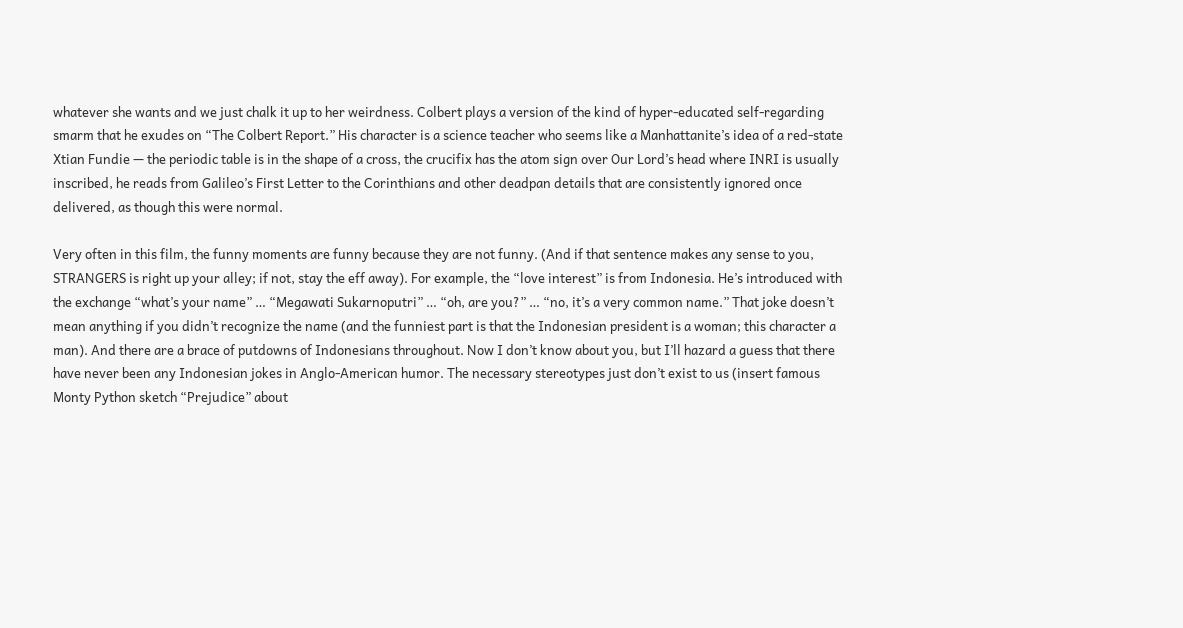whatever she wants and we just chalk it up to her weirdness. Colbert plays a version of the kind of hyper-educated self-regarding smarm that he exudes on “The Colbert Report.” His character is a science teacher who seems like a Manhattanite’s idea of a red-state Xtian Fundie — the periodic table is in the shape of a cross, the crucifix has the atom sign over Our Lord’s head where INRI is usually inscribed, he reads from Galileo’s First Letter to the Corinthians and other deadpan details that are consistently ignored once delivered, as though this were normal.

Very often in this film, the funny moments are funny because they are not funny. (And if that sentence makes any sense to you, STRANGERS is right up your alley; if not, stay the eff away). For example, the “love interest” is from Indonesia. He’s introduced with the exchange “what’s your name” … “Megawati Sukarnoputri” … “oh, are you?” … “no, it’s a very common name.” That joke doesn’t mean anything if you didn’t recognize the name (and the funniest part is that the Indonesian president is a woman; this character a man). And there are a brace of putdowns of Indonesians throughout. Now I don’t know about you, but I’ll hazard a guess that there have never been any Indonesian jokes in Anglo-American humor. The necessary stereotypes just don’t exist to us (insert famous Monty Python sketch “Prejudice” about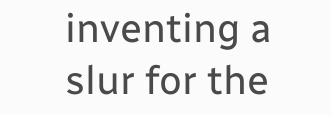inventing a slur for the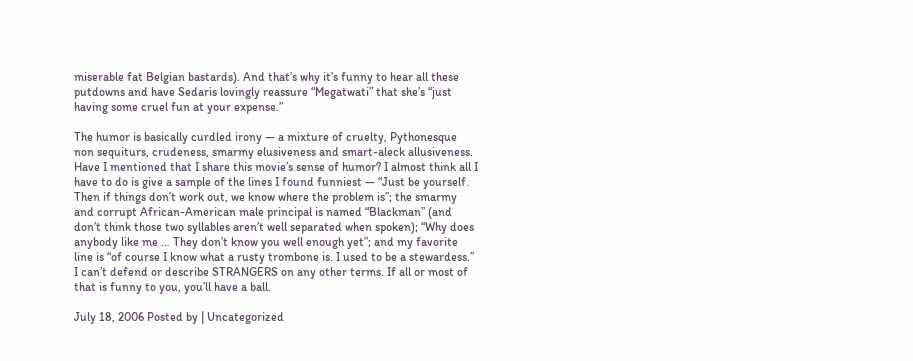miserable fat Belgian bastards). And that’s why it’s funny to hear all these putdowns and have Sedaris lovingly reassure “Megatwati” that she’s “just having some cruel fun at your expense.”

The humor is basically curdled irony — a mixture of cruelty, Pythonesque non sequiturs, crudeness, smarmy elusiveness and smart-aleck allusiveness. Have I mentioned that I share this movie’s sense of humor? I almost think all I have to do is give a sample of the lines I found funniest — “Just be yourself. Then if things don’t work out, we know where the problem is”; the smarmy and corrupt African-American male principal is named “Blackman” (and don’t think those two syllables aren’t well separated when spoken); “Why does anybody like me … They don’t know you well enough yet”; and my favorite line is “of course I know what a rusty trombone is. I used to be a stewardess.” I can’t defend or describe STRANGERS on any other terms. If all or most of that is funny to you, you’ll have a ball.

July 18, 2006 Posted by | Uncategorized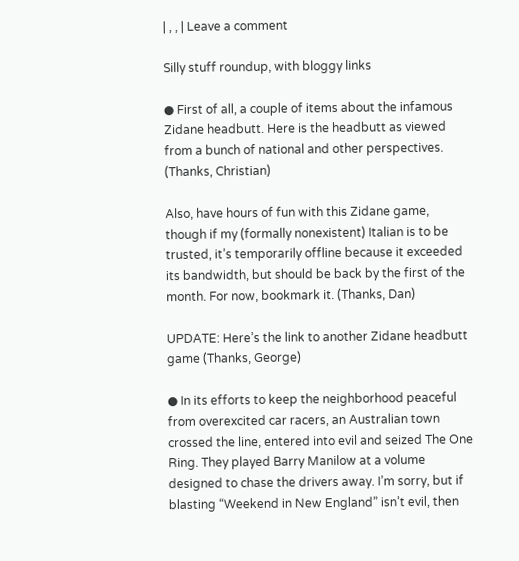| , , | Leave a comment

Silly stuff roundup, with bloggy links

● First of all, a couple of items about the infamous Zidane headbutt. Here is the headbutt as viewed from a bunch of national and other perspectives. (Thanks, Christian)

Also, have hours of fun with this Zidane game, though if my (formally nonexistent) Italian is to be trusted, it’s temporarily offline because it exceeded its bandwidth, but should be back by the first of the month. For now, bookmark it. (Thanks, Dan)

UPDATE: Here’s the link to another Zidane headbutt game (Thanks, George)

● In its efforts to keep the neighborhood peaceful from overexcited car racers, an Australian town crossed the line, entered into evil and seized The One Ring. They played Barry Manilow at a volume designed to chase the drivers away. I’m sorry, but if blasting “Weekend in New England” isn’t evil, then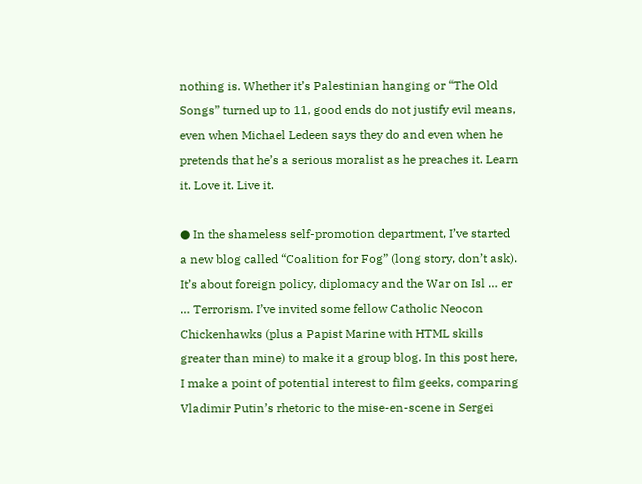nothing is. Whether it’s Palestinian hanging or “The Old Songs” turned up to 11, good ends do not justify evil means, even when Michael Ledeen says they do and even when he pretends that he’s a serious moralist as he preaches it. Learn it. Love it. Live it.

● In the shameless self-promotion department, I’ve started a new blog called “Coalition for Fog” (long story, don’t ask). It’s about foreign policy, diplomacy and the War on Isl … er … Terrorism. I’ve invited some fellow Catholic Neocon Chickenhawks (plus a Papist Marine with HTML skills greater than mine) to make it a group blog. In this post here, I make a point of potential interest to film geeks, comparing Vladimir Putin’s rhetoric to the mise-en-scene in Sergei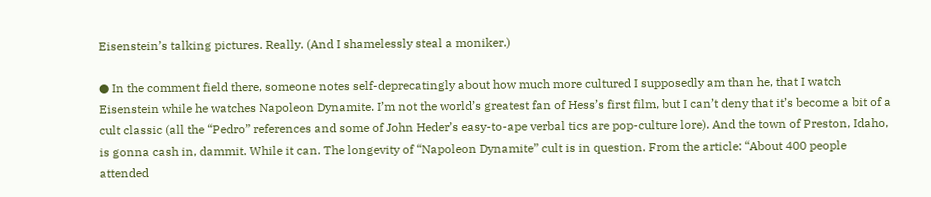Eisenstein’s talking pictures. Really. (And I shamelessly steal a moniker.)

● In the comment field there, someone notes self-deprecatingly about how much more cultured I supposedly am than he, that I watch Eisenstein while he watches Napoleon Dynamite. I’m not the world’s greatest fan of Hess’s first film, but I can’t deny that it’s become a bit of a cult classic (all the “Pedro” references and some of John Heder’s easy-to-ape verbal tics are pop-culture lore). And the town of Preston, Idaho, is gonna cash in, dammit. While it can. The longevity of “Napoleon Dynamite” cult is in question. From the article: “About 400 people attended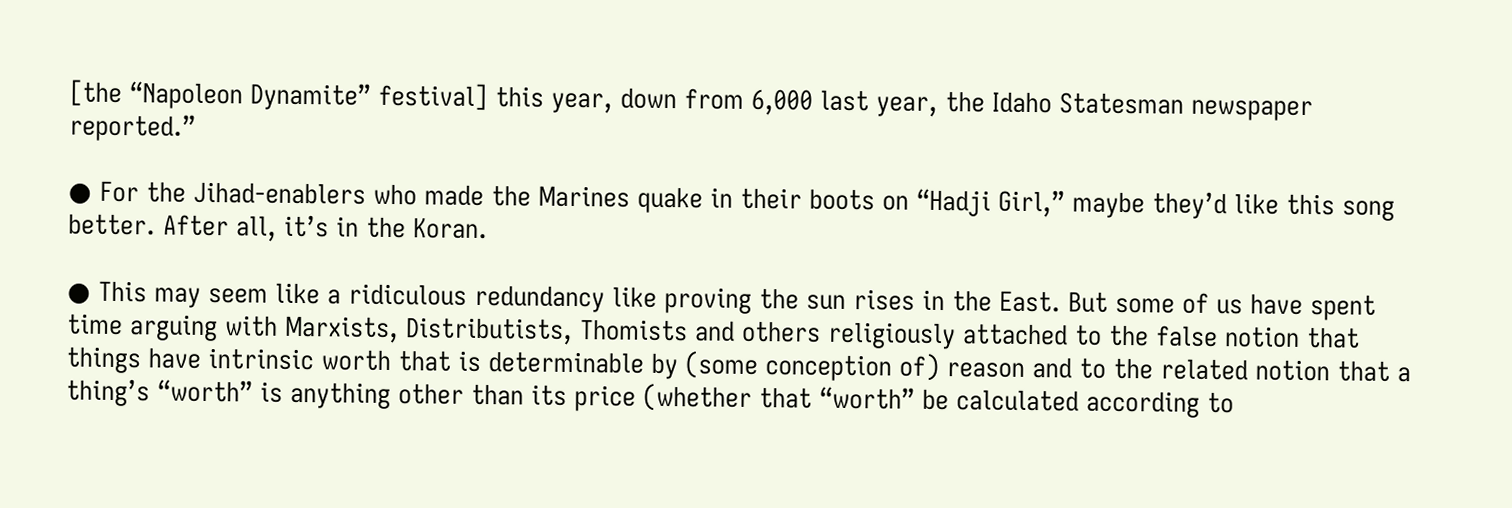[the “Napoleon Dynamite” festival] this year, down from 6,000 last year, the Idaho Statesman newspaper reported.”

● For the Jihad-enablers who made the Marines quake in their boots on “Hadji Girl,” maybe they’d like this song better. After all, it’s in the Koran.

● This may seem like a ridiculous redundancy like proving the sun rises in the East. But some of us have spent time arguing with Marxists, Distributists, Thomists and others religiously attached to the false notion that things have intrinsic worth that is determinable by (some conception of) reason and to the related notion that a thing’s “worth” is anything other than its price (whether that “worth” be calculated according to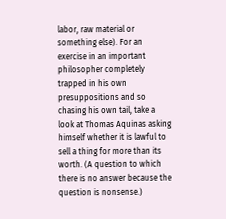labor, raw material or something else). For an exercise in an important philosopher completely trapped in his own presuppositions and so chasing his own tail, take a look at Thomas Aquinas asking himself whether it is lawful to sell a thing for more than its worth. (A question to which there is no answer because the question is nonsense.)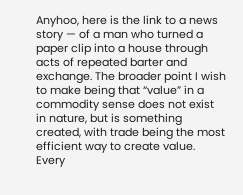Anyhoo, here is the link to a news story — of a man who turned a paper clip into a house through acts of repeated barter and exchange. The broader point I wish to make being that “value” in a commodity sense does not exist in nature, but is something created, with trade being the most efficient way to create value. Every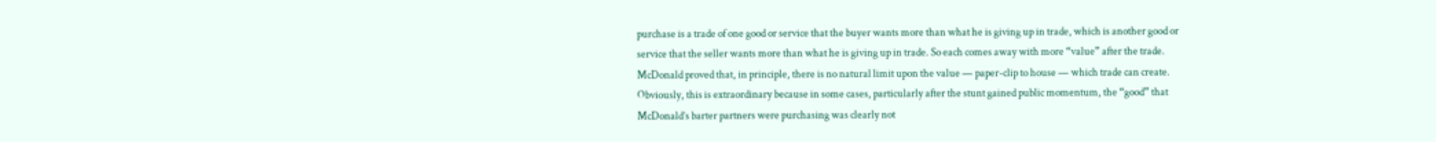purchase is a trade of one good or service that the buyer wants more than what he is giving up in trade, which is another good or service that the seller wants more than what he is giving up in trade. So each comes away with more “value” after the trade. McDonald proved that, in principle, there is no natural limit upon the value — paper-clip to house — which trade can create. Obviously, this is extraordinary because in some cases, particularly after the stunt gained public momentum, the “good” that McDonald’s barter partners were purchasing was clearly not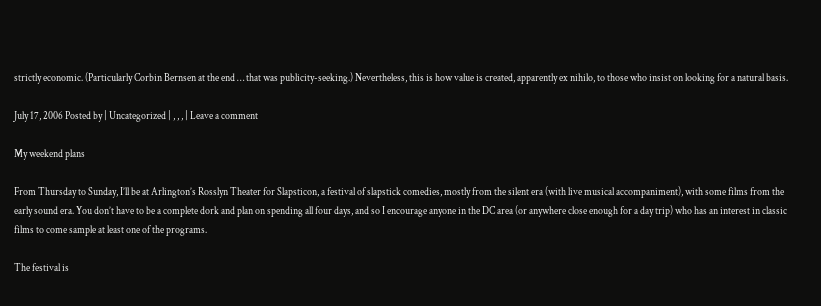strictly economic. (Particularly Corbin Bernsen at the end … that was publicity-seeking.) Nevertheless, this is how value is created, apparently ex nihilo, to those who insist on looking for a natural basis.

July 17, 2006 Posted by | Uncategorized | , , , | Leave a comment

My weekend plans

From Thursday to Sunday, I’ll be at Arlington’s Rosslyn Theater for Slapsticon, a festival of slapstick comedies, mostly from the silent era (with live musical accompaniment), with some films from the early sound era. You don’t have to be a complete dork and plan on spending all four days, and so I encourage anyone in the DC area (or anywhere close enough for a day trip) who has an interest in classic films to come sample at least one of the programs.

The festival is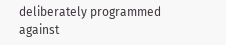deliberately programmed against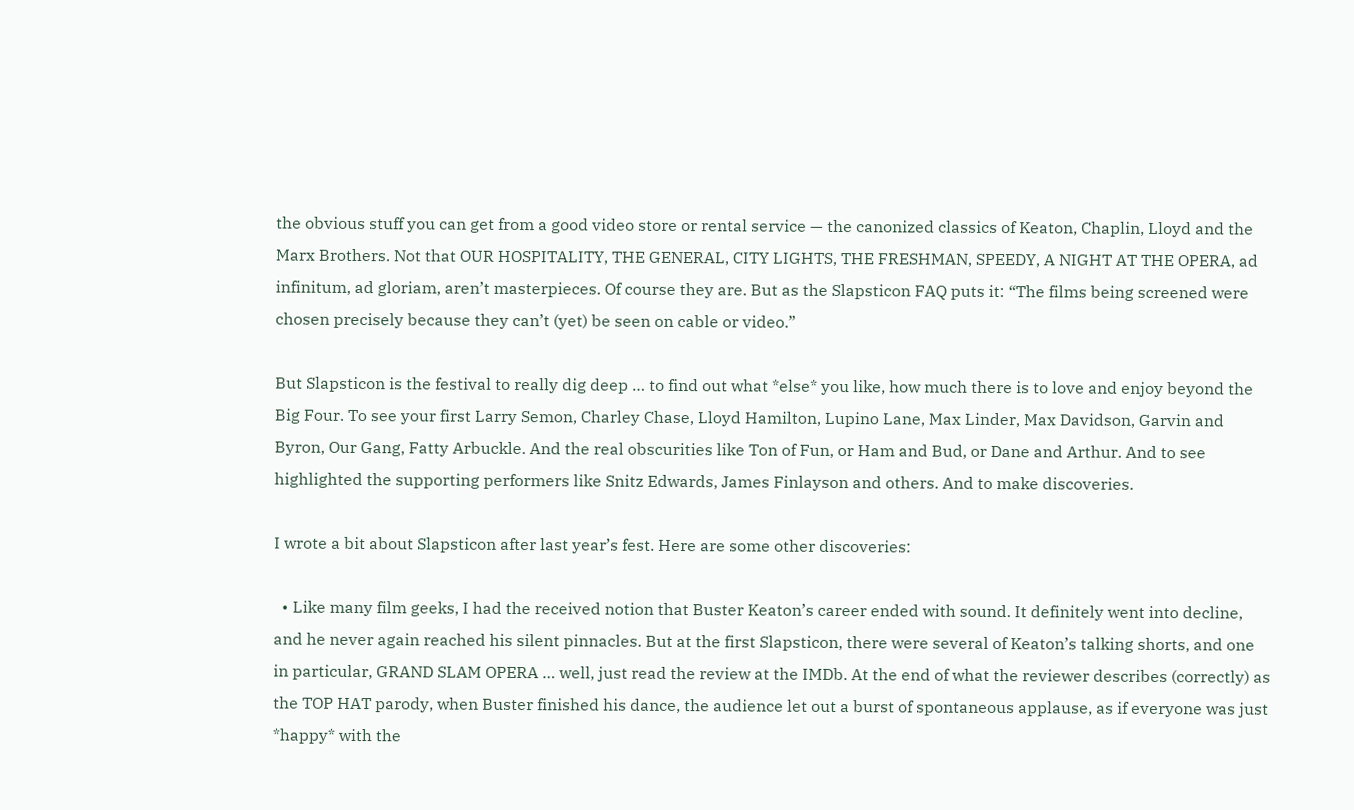the obvious stuff you can get from a good video store or rental service — the canonized classics of Keaton, Chaplin, Lloyd and the Marx Brothers. Not that OUR HOSPITALITY, THE GENERAL, CITY LIGHTS, THE FRESHMAN, SPEEDY, A NIGHT AT THE OPERA, ad infinitum, ad gloriam, aren’t masterpieces. Of course they are. But as the Slapsticon FAQ puts it: “The films being screened were chosen precisely because they can’t (yet) be seen on cable or video.”

But Slapsticon is the festival to really dig deep … to find out what *else* you like, how much there is to love and enjoy beyond the Big Four. To see your first Larry Semon, Charley Chase, Lloyd Hamilton, Lupino Lane, Max Linder, Max Davidson, Garvin and Byron, Our Gang, Fatty Arbuckle. And the real obscurities like Ton of Fun, or Ham and Bud, or Dane and Arthur. And to see highlighted the supporting performers like Snitz Edwards, James Finlayson and others. And to make discoveries.

I wrote a bit about Slapsticon after last year’s fest. Here are some other discoveries:

  • Like many film geeks, I had the received notion that Buster Keaton’s career ended with sound. It definitely went into decline, and he never again reached his silent pinnacles. But at the first Slapsticon, there were several of Keaton’s talking shorts, and one in particular, GRAND SLAM OPERA … well, just read the review at the IMDb. At the end of what the reviewer describes (correctly) as the TOP HAT parody, when Buster finished his dance, the audience let out a burst of spontaneous applause, as if everyone was just *happy* with the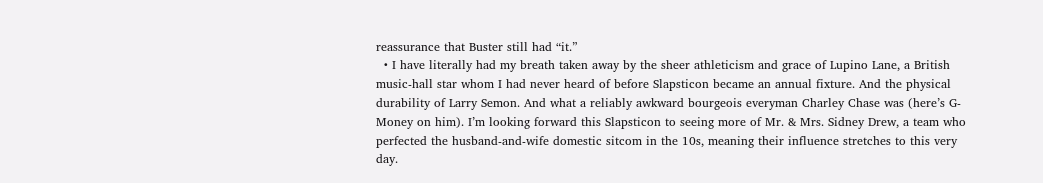reassurance that Buster still had “it.”
  • I have literally had my breath taken away by the sheer athleticism and grace of Lupino Lane, a British music-hall star whom I had never heard of before Slapsticon became an annual fixture. And the physical durability of Larry Semon. And what a reliably awkward bourgeois everyman Charley Chase was (here’s G-Money on him). I’m looking forward this Slapsticon to seeing more of Mr. & Mrs. Sidney Drew, a team who perfected the husband-and-wife domestic sitcom in the 10s, meaning their influence stretches to this very day.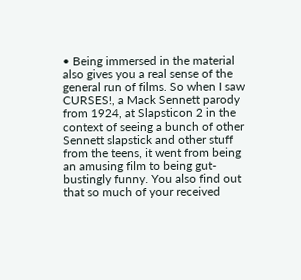• Being immersed in the material also gives you a real sense of the general run of films. So when I saw CURSES!, a Mack Sennett parody from 1924, at Slapsticon 2 in the context of seeing a bunch of other Sennett slapstick and other stuff from the teens, it went from being an amusing film to being gut-bustingly funny. You also find out that so much of your received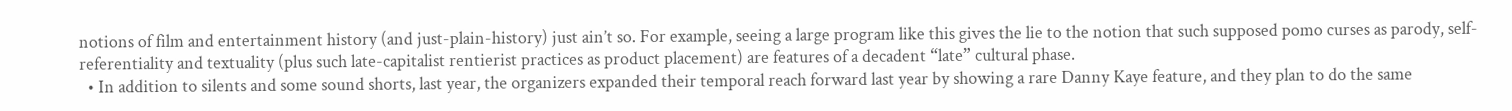notions of film and entertainment history (and just-plain-history) just ain’t so. For example, seeing a large program like this gives the lie to the notion that such supposed pomo curses as parody, self-referentiality and textuality (plus such late-capitalist rentierist practices as product placement) are features of a decadent “late” cultural phase.
  • In addition to silents and some sound shorts, last year, the organizers expanded their temporal reach forward last year by showing a rare Danny Kaye feature, and they plan to do the same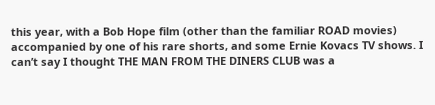this year, with a Bob Hope film (other than the familiar ROAD movies) accompanied by one of his rare shorts, and some Ernie Kovacs TV shows. I can’t say I thought THE MAN FROM THE DINERS CLUB was a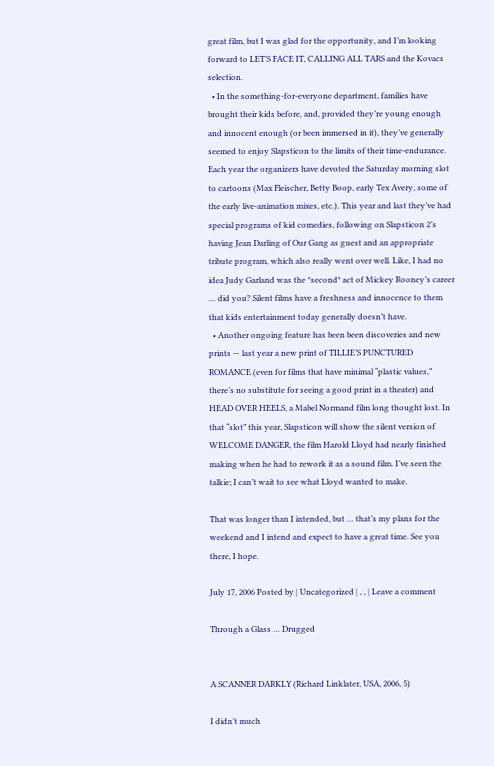great film, but I was glad for the opportunity, and I’m looking forward to LET’S FACE IT, CALLING ALL TARS and the Kovacs selection.
  • In the something-for-everyone department, families have brought their kids before, and, provided they’re young enough and innocent enough (or been immersed in it), they’ve generally seemed to enjoy Slapsticon to the limits of their time-endurance. Each year the organizers have devoted the Saturday morning slot to cartoons (Max Fleischer, Betty Boop, early Tex Avery, some of the early live-animation mixes, etc.). This year and last they’ve had special programs of kid comedies, following on Slapsticon 2’s having Jean Darling of Our Gang as guest and an appropriate tribute program, which also really went over well. Like, I had no idea Judy Garland was the *second* act of Mickey Rooney’s career … did you? Silent films have a freshness and innocence to them that kids entertainment today generally doesn’t have.
  • Another ongoing feature has been been discoveries and new prints — last year a new print of TILLIE’S PUNCTURED ROMANCE (even for films that have minimal “plastic values,” there’s no substitute for seeing a good print in a theater) and HEAD OVER HEELS, a Mabel Normand film long thought lost. In that “slot” this year, Slapsticon will show the silent version of WELCOME DANGER, the film Harold Lloyd had nearly finished making when he had to rework it as a sound film. I’ve seen the talkie; I can’t wait to see what Lloyd wanted to make.

That was longer than I intended, but … that’s my plans for the weekend and I intend and expect to have a great time. See you there, I hope.

July 17, 2006 Posted by | Uncategorized | , , | Leave a comment

Through a Glass … Drugged


A SCANNER DARKLY (Richard Linklater, USA, 2006, 5)

I didn’t much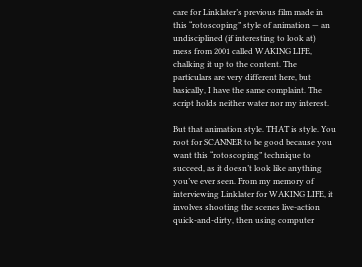care for Linklater’s previous film made in this “rotoscoping” style of animation — an undisciplined (if interesting to look at) mess from 2001 called WAKING LIFE, chalking it up to the content. The particulars are very different here, but basically, I have the same complaint. The script holds neither water nor my interest.

But that animation style. THAT is style. You root for SCANNER to be good because you want this “rotoscoping” technique to succeed, as it doesn’t look like anything you’ve ever seen. From my memory of interviewing Linklater for WAKING LIFE, it involves shooting the scenes live-action quick-and-dirty, then using computer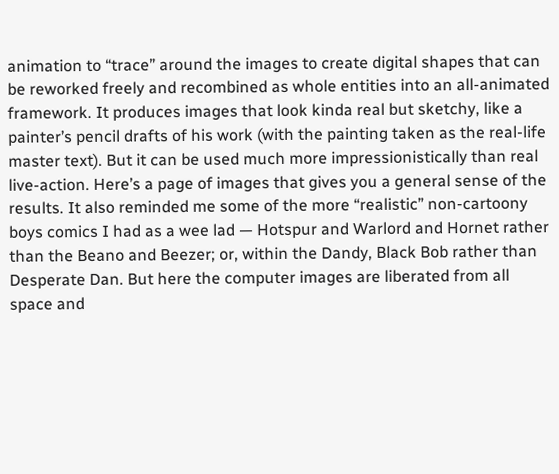animation to “trace” around the images to create digital shapes that can be reworked freely and recombined as whole entities into an all-animated framework. It produces images that look kinda real but sketchy, like a painter’s pencil drafts of his work (with the painting taken as the real-life master text). But it can be used much more impressionistically than real live-action. Here’s a page of images that gives you a general sense of the results. It also reminded me some of the more “realistic” non-cartoony boys comics I had as a wee lad — Hotspur and Warlord and Hornet rather than the Beano and Beezer; or, within the Dandy, Black Bob rather than Desperate Dan. But here the computer images are liberated from all space and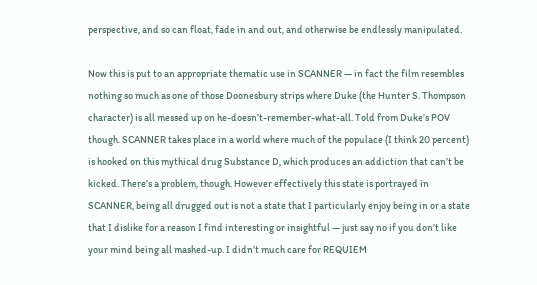perspective, and so can float, fade in and out, and otherwise be endlessly manipulated.

Now this is put to an appropriate thematic use in SCANNER — in fact the film resembles nothing so much as one of those Doonesbury strips where Duke (the Hunter S. Thompson character) is all messed up on he-doesn’t-remember-what-all. Told from Duke’s POV though. SCANNER takes place in a world where much of the populace (I think 20 percent) is hooked on this mythical drug Substance D, which produces an addiction that can’t be kicked. There’s a problem, though. However effectively this state is portrayed in SCANNER, being all drugged out is not a state that I particularly enjoy being in or a state that I dislike for a reason I find interesting or insightful — just say no if you don’t like your mind being all mashed-up. I didn’t much care for REQUIEM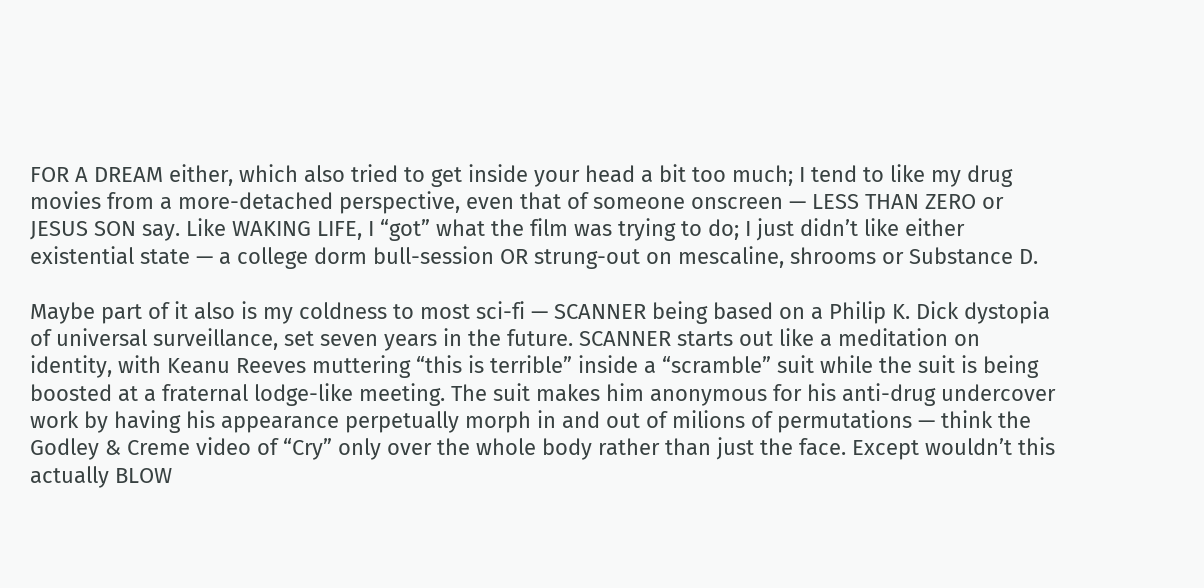FOR A DREAM either, which also tried to get inside your head a bit too much; I tend to like my drug movies from a more-detached perspective, even that of someone onscreen — LESS THAN ZERO or JESUS SON say. Like WAKING LIFE, I “got” what the film was trying to do; I just didn’t like either existential state — a college dorm bull-session OR strung-out on mescaline, shrooms or Substance D.

Maybe part of it also is my coldness to most sci-fi — SCANNER being based on a Philip K. Dick dystopia of universal surveillance, set seven years in the future. SCANNER starts out like a meditation on identity, with Keanu Reeves muttering “this is terrible” inside a “scramble” suit while the suit is being boosted at a fraternal lodge-like meeting. The suit makes him anonymous for his anti-drug undercover work by having his appearance perpetually morph in and out of milions of permutations — think the Godley & Creme video of “Cry” only over the whole body rather than just the face. Except wouldn’t this actually BLOW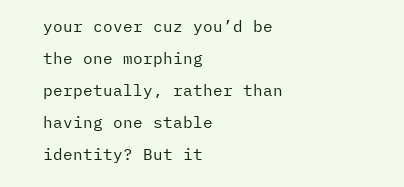your cover cuz you’d be the one morphing perpetually, rather than having one stable identity? But it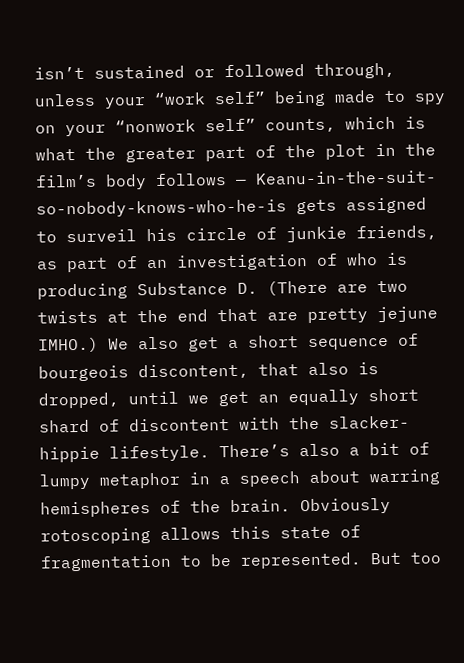isn’t sustained or followed through, unless your “work self” being made to spy on your “nonwork self” counts, which is what the greater part of the plot in the film’s body follows — Keanu-in-the-suit-so-nobody-knows-who-he-is gets assigned to surveil his circle of junkie friends, as part of an investigation of who is producing Substance D. (There are two twists at the end that are pretty jejune IMHO.) We also get a short sequence of bourgeois discontent, that also is dropped, until we get an equally short shard of discontent with the slacker-hippie lifestyle. There’s also a bit of lumpy metaphor in a speech about warring hemispheres of the brain. Obviously rotoscoping allows this state of fragmentation to be represented. But too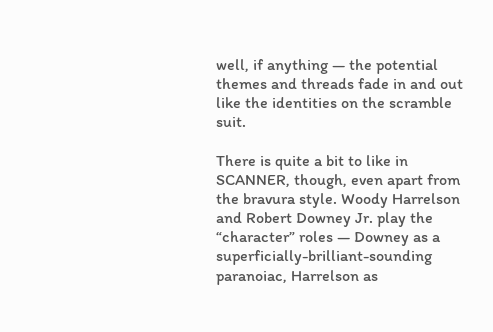well, if anything — the potential themes and threads fade in and out like the identities on the scramble suit.

There is quite a bit to like in SCANNER, though, even apart from the bravura style. Woody Harrelson and Robert Downey Jr. play the “character” roles — Downey as a superficially-brilliant-sounding paranoiac, Harrelson as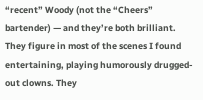“recent” Woody (not the “Cheers” bartender) — and they’re both brilliant. They figure in most of the scenes I found entertaining, playing humorously drugged-out clowns. They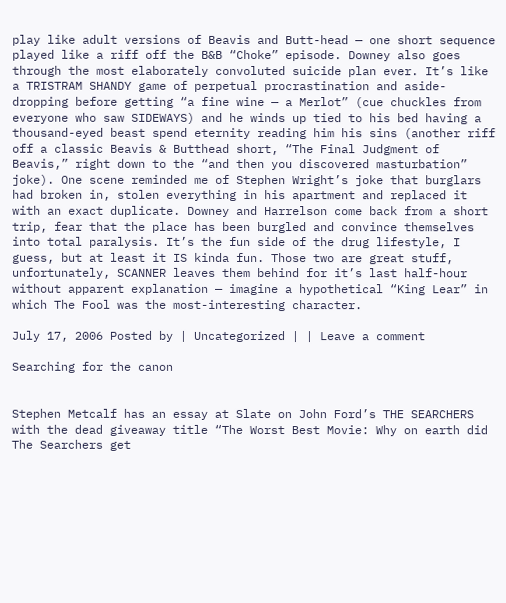play like adult versions of Beavis and Butt-head — one short sequence played like a riff off the B&B “Choke” episode. Downey also goes through the most elaborately convoluted suicide plan ever. It’s like a TRISTRAM SHANDY game of perpetual procrastination and aside-dropping before getting “a fine wine — a Merlot” (cue chuckles from everyone who saw SIDEWAYS) and he winds up tied to his bed having a thousand-eyed beast spend eternity reading him his sins (another riff off a classic Beavis & Butthead short, “The Final Judgment of Beavis,” right down to the “and then you discovered masturbation” joke). One scene reminded me of Stephen Wright’s joke that burglars had broken in, stolen everything in his apartment and replaced it with an exact duplicate. Downey and Harrelson come back from a short trip, fear that the place has been burgled and convince themselves into total paralysis. It’s the fun side of the drug lifestyle, I guess, but at least it IS kinda fun. Those two are great stuff, unfortunately, SCANNER leaves them behind for it’s last half-hour without apparent explanation — imagine a hypothetical “King Lear” in which The Fool was the most-interesting character.

July 17, 2006 Posted by | Uncategorized | | Leave a comment

Searching for the canon


Stephen Metcalf has an essay at Slate on John Ford’s THE SEARCHERS with the dead giveaway title “The Worst Best Movie: Why on earth did The Searchers get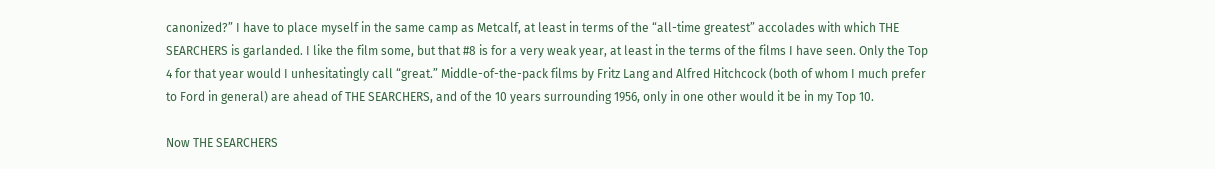canonized?” I have to place myself in the same camp as Metcalf, at least in terms of the “all-time greatest” accolades with which THE SEARCHERS is garlanded. I like the film some, but that #8 is for a very weak year, at least in the terms of the films I have seen. Only the Top 4 for that year would I unhesitatingly call “great.” Middle-of-the-pack films by Fritz Lang and Alfred Hitchcock (both of whom I much prefer to Ford in general) are ahead of THE SEARCHERS, and of the 10 years surrounding 1956, only in one other would it be in my Top 10.

Now THE SEARCHERS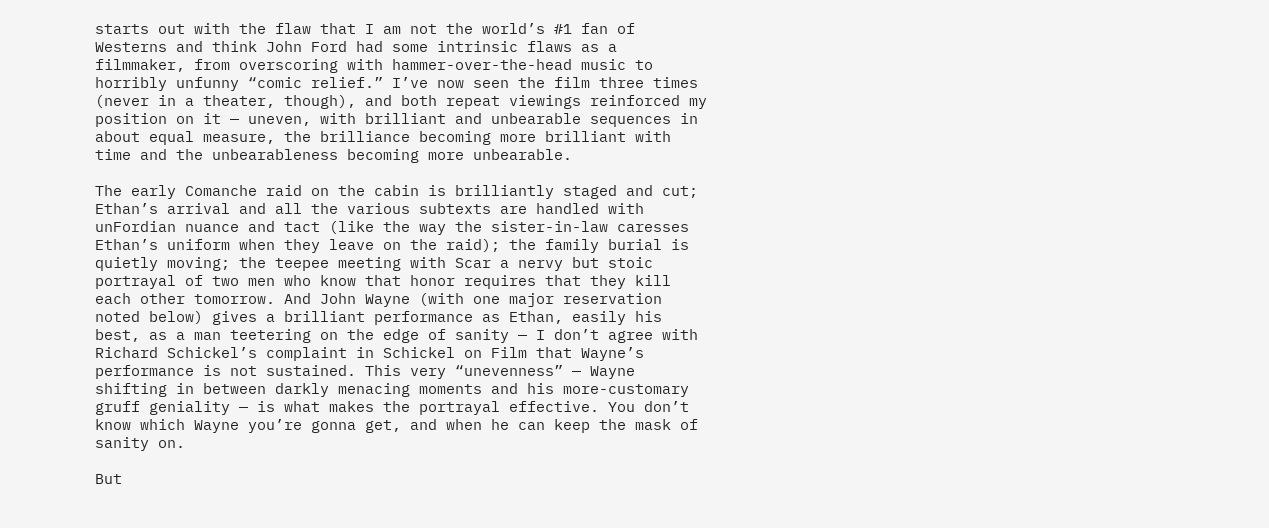starts out with the flaw that I am not the world’s #1 fan of Westerns and think John Ford had some intrinsic flaws as a filmmaker, from overscoring with hammer-over-the-head music to horribly unfunny “comic relief.” I’ve now seen the film three times (never in a theater, though), and both repeat viewings reinforced my position on it — uneven, with brilliant and unbearable sequences in about equal measure, the brilliance becoming more brilliant with time and the unbearableness becoming more unbearable.

The early Comanche raid on the cabin is brilliantly staged and cut; Ethan’s arrival and all the various subtexts are handled with unFordian nuance and tact (like the way the sister-in-law caresses Ethan’s uniform when they leave on the raid); the family burial is quietly moving; the teepee meeting with Scar a nervy but stoic portrayal of two men who know that honor requires that they kill each other tomorrow. And John Wayne (with one major reservation noted below) gives a brilliant performance as Ethan, easily his best, as a man teetering on the edge of sanity — I don’t agree with Richard Schickel’s complaint in Schickel on Film that Wayne’s performance is not sustained. This very “unevenness” — Wayne shifting in between darkly menacing moments and his more-customary gruff geniality — is what makes the portrayal effective. You don’t know which Wayne you’re gonna get, and when he can keep the mask of sanity on.

But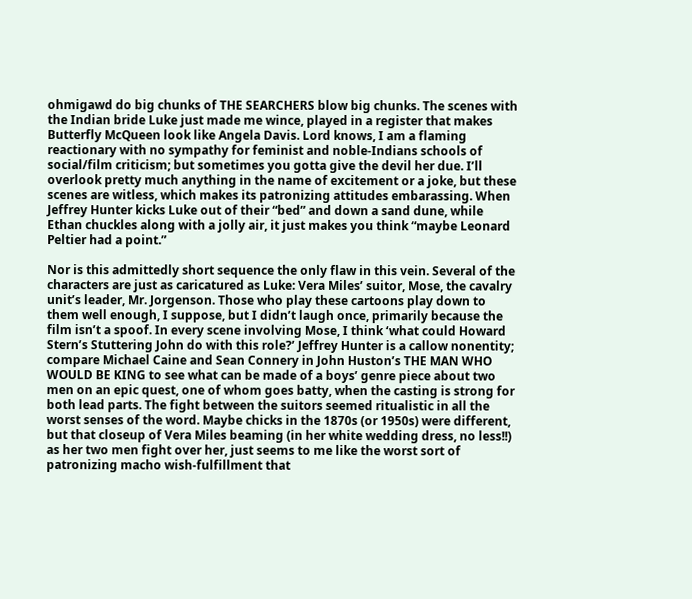ohmigawd do big chunks of THE SEARCHERS blow big chunks. The scenes with the Indian bride Luke just made me wince, played in a register that makes Butterfly McQueen look like Angela Davis. Lord knows, I am a flaming reactionary with no sympathy for feminist and noble-Indians schools of social/film criticism; but sometimes you gotta give the devil her due. I’ll overlook pretty much anything in the name of excitement or a joke, but these scenes are witless, which makes its patronizing attitudes embarassing. When Jeffrey Hunter kicks Luke out of their “bed” and down a sand dune, while Ethan chuckles along with a jolly air, it just makes you think “maybe Leonard Peltier had a point.”

Nor is this admittedly short sequence the only flaw in this vein. Several of the characters are just as caricatured as Luke: Vera Miles’ suitor, Mose, the cavalry unit’s leader, Mr. Jorgenson. Those who play these cartoons play down to them well enough, I suppose, but I didn’t laugh once, primarily because the film isn’t a spoof. In every scene involving Mose, I think ‘what could Howard Stern’s Stuttering John do with this role?’ Jeffrey Hunter is a callow nonentity; compare Michael Caine and Sean Connery in John Huston’s THE MAN WHO WOULD BE KING to see what can be made of a boys’ genre piece about two men on an epic quest, one of whom goes batty, when the casting is strong for both lead parts. The fight between the suitors seemed ritualistic in all the worst senses of the word. Maybe chicks in the 1870s (or 1950s) were different, but that closeup of Vera Miles beaming (in her white wedding dress, no less!!) as her two men fight over her, just seems to me like the worst sort of patronizing macho wish-fulfillment that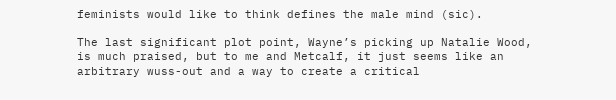feminists would like to think defines the male mind (sic).

The last significant plot point, Wayne’s picking up Natalie Wood, is much praised, but to me and Metcalf, it just seems like an arbitrary wuss-out and a way to create a critical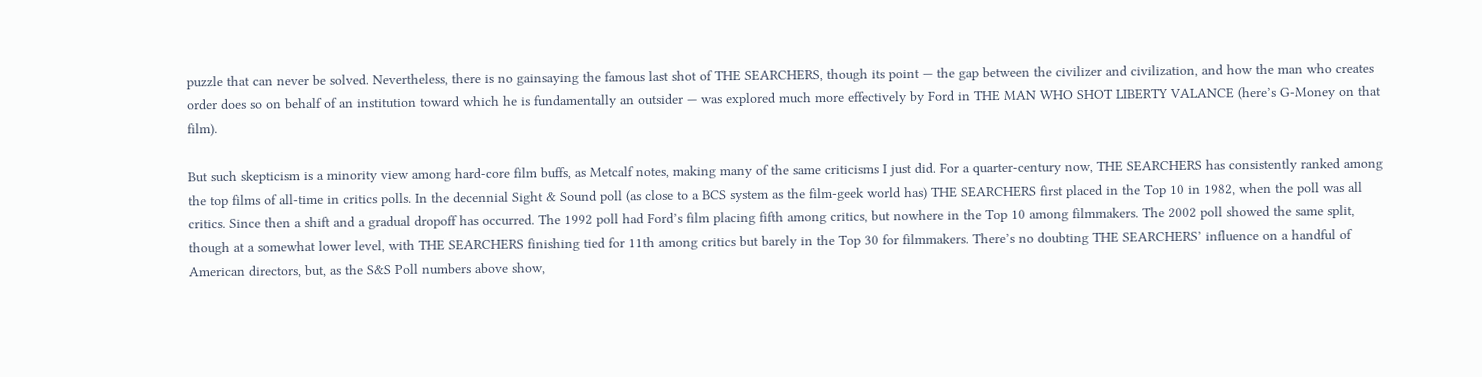puzzle that can never be solved. Nevertheless, there is no gainsaying the famous last shot of THE SEARCHERS, though its point — the gap between the civilizer and civilization, and how the man who creates order does so on behalf of an institution toward which he is fundamentally an outsider — was explored much more effectively by Ford in THE MAN WHO SHOT LIBERTY VALANCE (here’s G-Money on that film).

But such skepticism is a minority view among hard-core film buffs, as Metcalf notes, making many of the same criticisms I just did. For a quarter-century now, THE SEARCHERS has consistently ranked among the top films of all-time in critics polls. In the decennial Sight & Sound poll (as close to a BCS system as the film-geek world has) THE SEARCHERS first placed in the Top 10 in 1982, when the poll was all critics. Since then a shift and a gradual dropoff has occurred. The 1992 poll had Ford’s film placing fifth among critics, but nowhere in the Top 10 among filmmakers. The 2002 poll showed the same split, though at a somewhat lower level, with THE SEARCHERS finishing tied for 11th among critics but barely in the Top 30 for filmmakers. There’s no doubting THE SEARCHERS’ influence on a handful of American directors, but, as the S&S Poll numbers above show,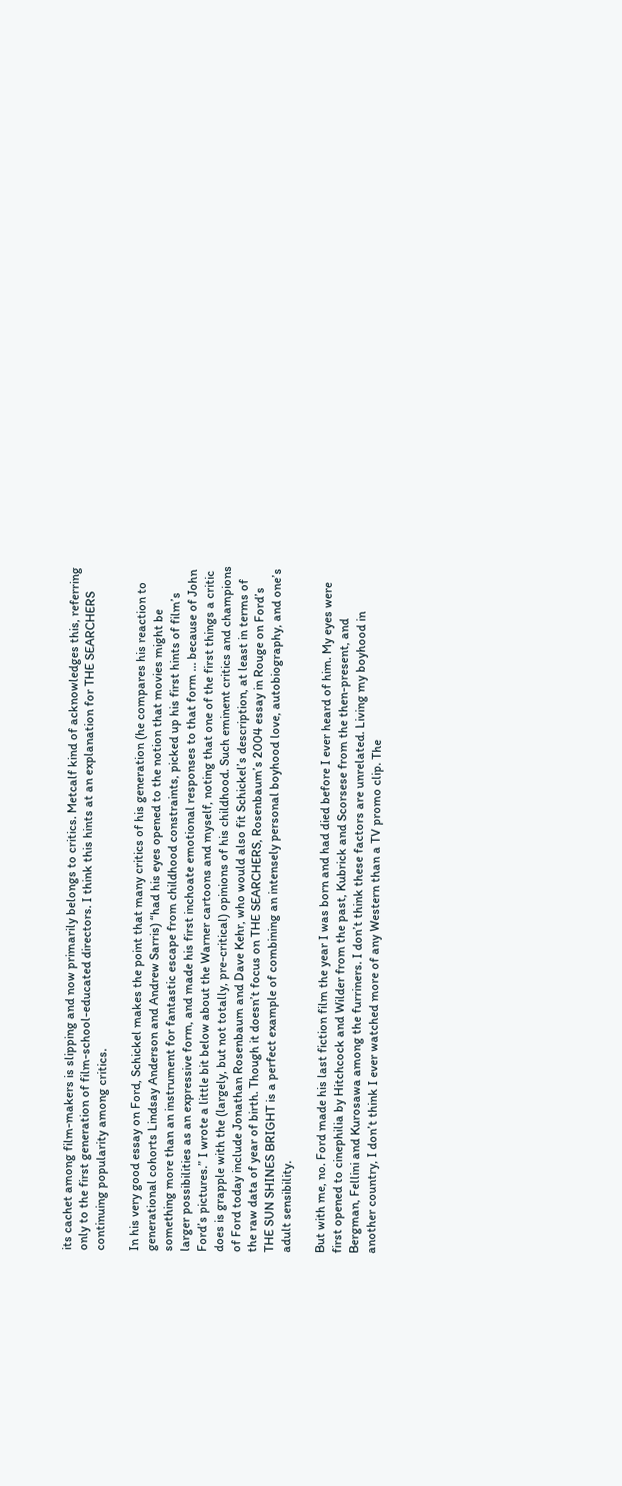its cachet among film-makers is slipping and now primarily belongs to critics. Metcalf kind of acknowledges this, referring only to the first generation of film-school-educated directors. I think this hints at an explanation for THE SEARCHERS continuing popularity among critics.

In his very good essay on Ford, Schickel makes the point that many critics of his generation (he compares his reaction to generational cohorts Lindsay Anderson and Andrew Sarris) “had his eyes opened to the notion that movies might be something more than an instrument for fantastic escape from childhood constraints, picked up his first hints of film’s larger possibilities as an expressive form, and made his first inchoate emotional responses to that form … because of John Ford’s pictures.” I wrote a little bit below about the Warner cartoons and myself, noting that one of the first things a critic does is grapple with the (largely, but not totally, pre-critical) opinions of his childhood. Such eminent critics and champions of Ford today include Jonathan Rosenbaum and Dave Kehr, who would also fit Schickel’s description, at least in terms of the raw data of year of birth. Though it doesn’t focus on THE SEARCHERS, Rosenbaum’s 2004 essay in Rouge on Ford’s THE SUN SHINES BRIGHT is a perfect example of combining an intensely personal boyhood love, autobiography, and one’s adult sensibility.

But with me, no. Ford made his last fiction film the year I was born and had died before I ever heard of him. My eyes were first opened to cinephilia by Hitchcock and Wilder from the past, Kubrick and Scorsese from the then-present, and Bergman, Fellini and Kurosawa among the furriners. I don’t think these factors are unrelated. Living my boyhood in another country, I don’t think I ever watched more of any Western than a TV promo clip. The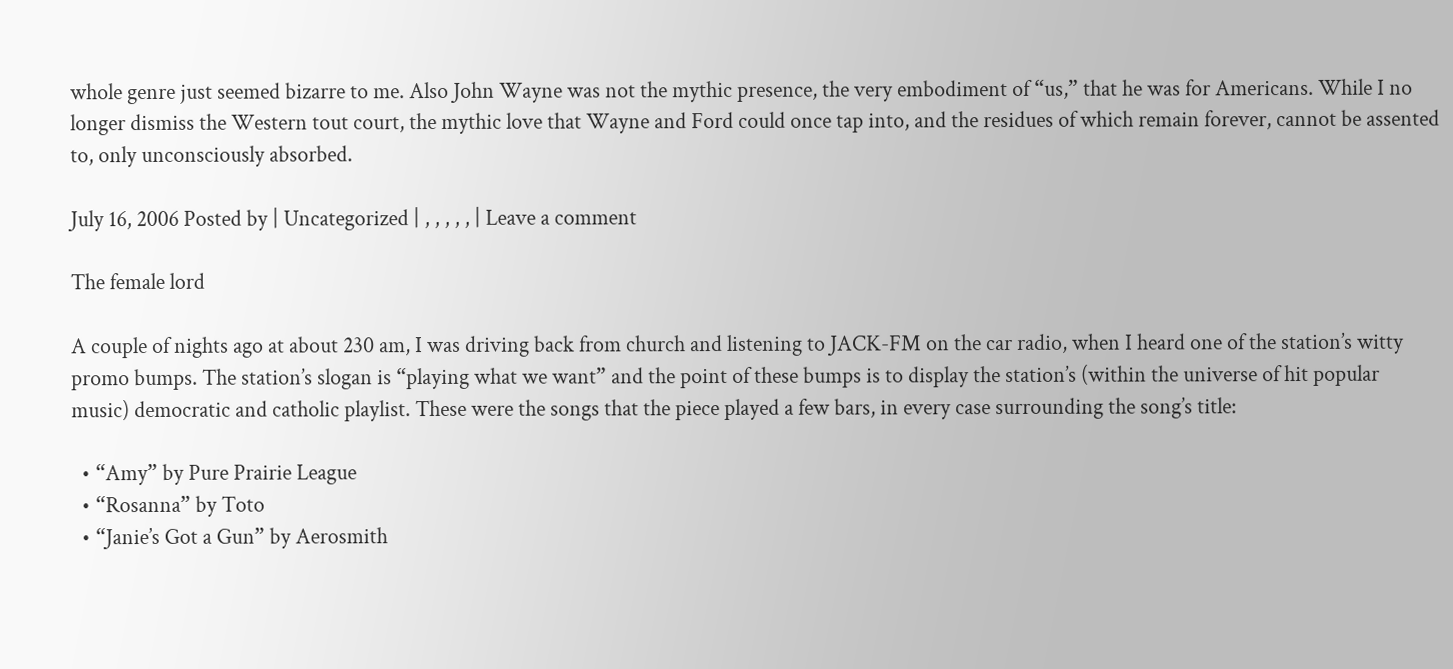whole genre just seemed bizarre to me. Also John Wayne was not the mythic presence, the very embodiment of “us,” that he was for Americans. While I no longer dismiss the Western tout court, the mythic love that Wayne and Ford could once tap into, and the residues of which remain forever, cannot be assented to, only unconsciously absorbed.

July 16, 2006 Posted by | Uncategorized | , , , , , | Leave a comment

The female lord

A couple of nights ago at about 230 am, I was driving back from church and listening to JACK-FM on the car radio, when I heard one of the station’s witty promo bumps. The station’s slogan is “playing what we want” and the point of these bumps is to display the station’s (within the universe of hit popular music) democratic and catholic playlist. These were the songs that the piece played a few bars, in every case surrounding the song’s title:

  • “Amy” by Pure Prairie League
  • “Rosanna” by Toto
  • “Janie’s Got a Gun” by Aerosmith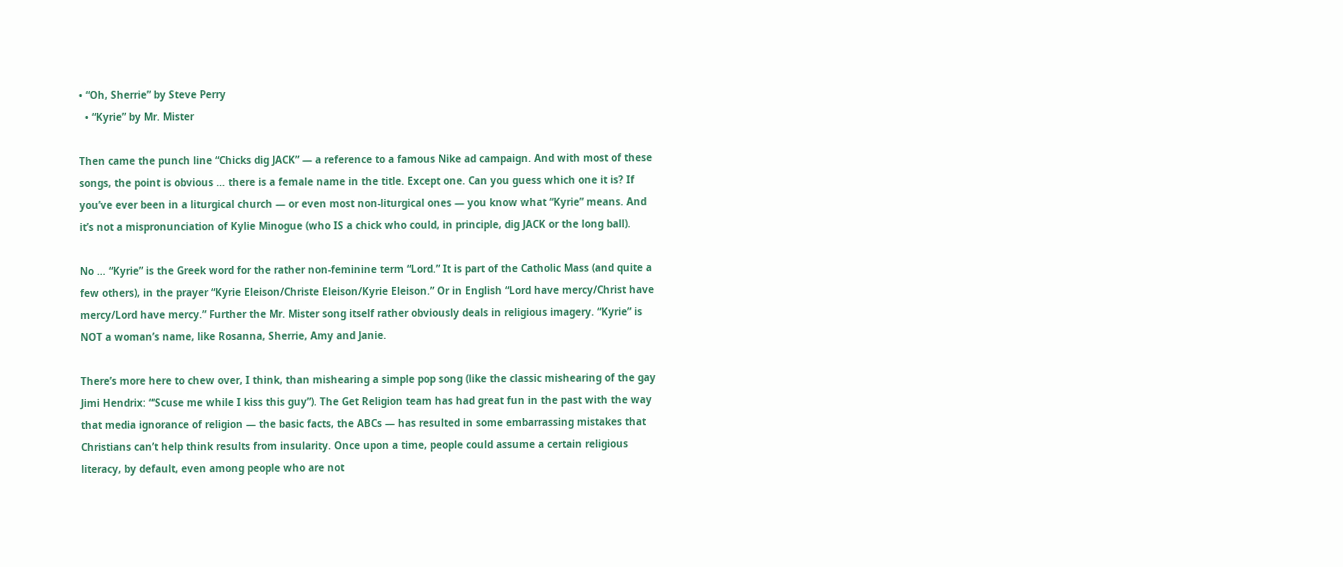• “Oh, Sherrie” by Steve Perry
  • “Kyrie” by Mr. Mister

Then came the punch line “Chicks dig JACK” — a reference to a famous Nike ad campaign. And with most of these songs, the point is obvious … there is a female name in the title. Except one. Can you guess which one it is? If you’ve ever been in a liturgical church — or even most non-liturgical ones — you know what “Kyrie” means. And it’s not a mispronunciation of Kylie Minogue (who IS a chick who could, in principle, dig JACK or the long ball).

No … “Kyrie” is the Greek word for the rather non-feminine term “Lord.” It is part of the Catholic Mass (and quite a few others), in the prayer “Kyrie Eleison/Christe Eleison/Kyrie Eleison.” Or in English “Lord have mercy/Christ have mercy/Lord have mercy.” Further the Mr. Mister song itself rather obviously deals in religious imagery. “Kyrie” is NOT a woman’s name, like Rosanna, Sherrie, Amy and Janie.

There’s more here to chew over, I think, than mishearing a simple pop song (like the classic mishearing of the gay Jimi Hendrix: “‘Scuse me while I kiss this guy”). The Get Religion team has had great fun in the past with the way that media ignorance of religion — the basic facts, the ABCs — has resulted in some embarrassing mistakes that Christians can’t help think results from insularity. Once upon a time, people could assume a certain religious literacy, by default, even among people who are not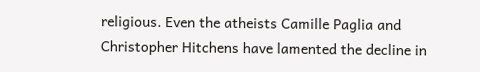religious. Even the atheists Camille Paglia and Christopher Hitchens have lamented the decline in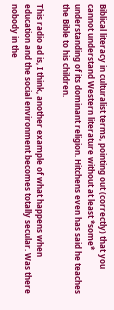Biblical literacy in culturalist terms, pointing out (correctly) that you cannot understand Western literature without at least *some* understanding of its dominant religion. Hitchens even has said he teaches the Bible to his children.

This radio ad is, I think, another example of what happens when education and the social environment becomes totally secular. Was there nobody in the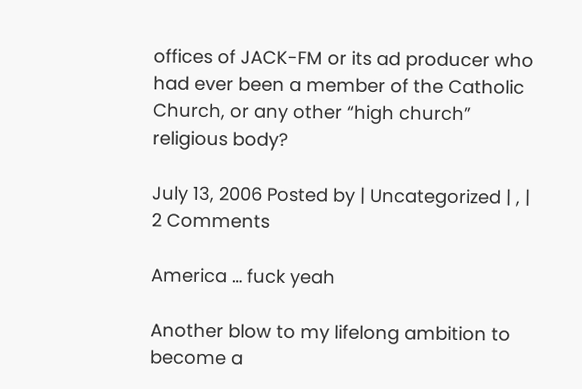offices of JACK-FM or its ad producer who had ever been a member of the Catholic Church, or any other “high church” religious body?

July 13, 2006 Posted by | Uncategorized | , | 2 Comments

America … fuck yeah

Another blow to my lifelong ambition to become a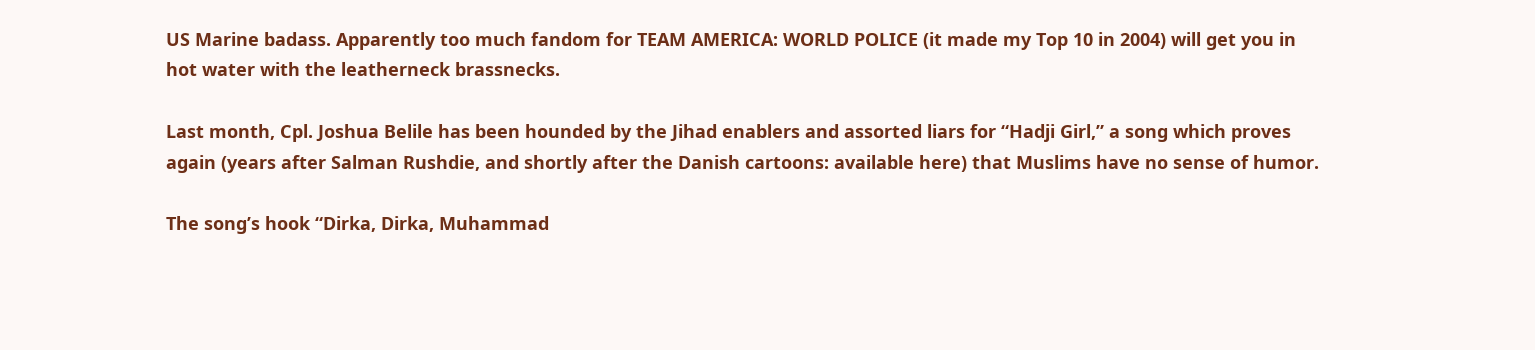US Marine badass. Apparently too much fandom for TEAM AMERICA: WORLD POLICE (it made my Top 10 in 2004) will get you in hot water with the leatherneck brassnecks.

Last month, Cpl. Joshua Belile has been hounded by the Jihad enablers and assorted liars for “Hadji Girl,” a song which proves again (years after Salman Rushdie, and shortly after the Danish cartoons: available here) that Muslims have no sense of humor.

The song’s hook “Dirka, Dirka, Muhammad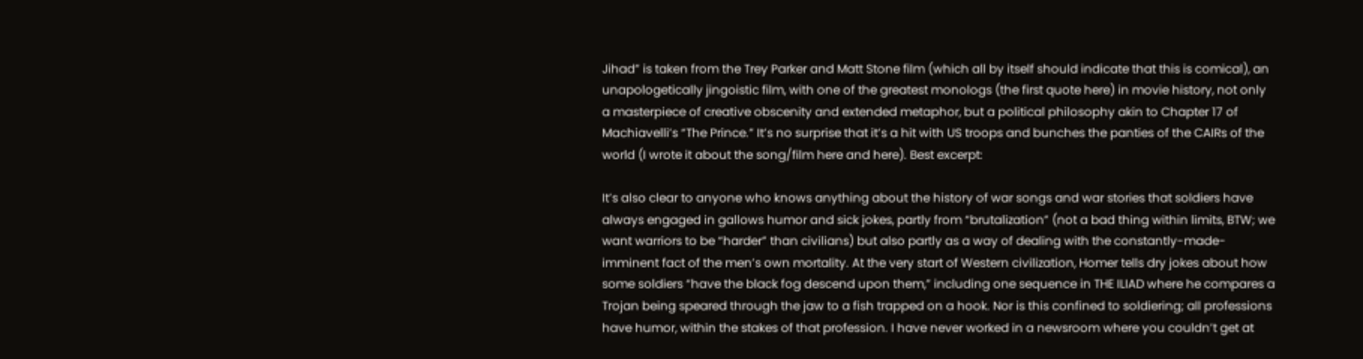Jihad” is taken from the Trey Parker and Matt Stone film (which all by itself should indicate that this is comical), an unapologetically jingoistic film, with one of the greatest monologs (the first quote here) in movie history, not only a masterpiece of creative obscenity and extended metaphor, but a political philosophy akin to Chapter 17 of Machiavelli’s “The Prince.” It’s no surprise that it’s a hit with US troops and bunches the panties of the CAIRs of the world (I wrote it about the song/film here and here). Best excerpt:

It’s also clear to anyone who knows anything about the history of war songs and war stories that soldiers have always engaged in gallows humor and sick jokes, partly from “brutalization” (not a bad thing within limits, BTW; we want warriors to be “harder” than civilians) but also partly as a way of dealing with the constantly-made-imminent fact of the men’s own mortality. At the very start of Western civilization, Homer tells dry jokes about how some soldiers “have the black fog descend upon them,” including one sequence in THE ILIAD where he compares a Trojan being speared through the jaw to a fish trapped on a hook. Nor is this confined to soldiering; all professions have humor, within the stakes of that profession. I have never worked in a newsroom where you couldn’t get at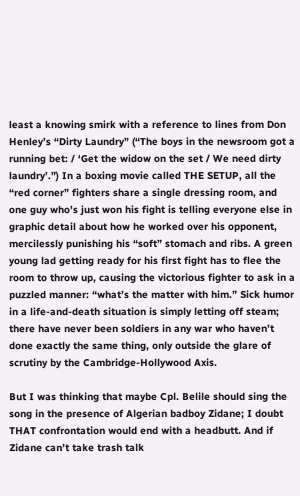least a knowing smirk with a reference to lines from Don Henley’s “Dirty Laundry” (“The boys in the newsroom got a running bet: / ‘Get the widow on the set / We need dirty laundry’.”) In a boxing movie called THE SETUP, all the “red corner” fighters share a single dressing room, and one guy who’s just won his fight is telling everyone else in graphic detail about how he worked over his opponent, mercilessly punishing his “soft” stomach and ribs. A green young lad getting ready for his first fight has to flee the room to throw up, causing the victorious fighter to ask in a puzzled manner: “what’s the matter with him.” Sick humor in a life-and-death situation is simply letting off steam; there have never been soldiers in any war who haven’t done exactly the same thing, only outside the glare of scrutiny by the Cambridge-Hollywood Axis.

But I was thinking that maybe Cpl. Belile should sing the song in the presence of Algerian badboy Zidane; I doubt THAT confrontation would end with a headbutt. And if Zidane can’t take trash talk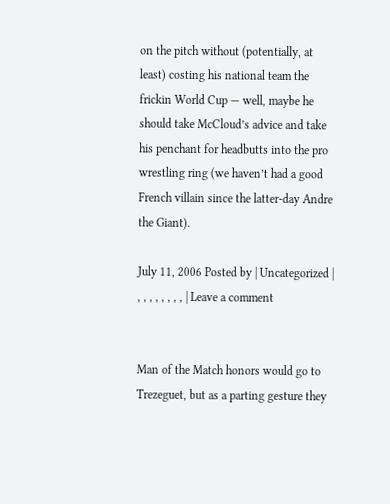on the pitch without (potentially, at least) costing his national team the frickin World Cup — well, maybe he should take McCloud’s advice and take his penchant for headbutts into the pro wrestling ring (we haven’t had a good French villain since the latter-day Andre the Giant).

July 11, 2006 Posted by | Uncategorized | , , , , , , , , | Leave a comment


Man of the Match honors would go to Trezeguet, but as a parting gesture they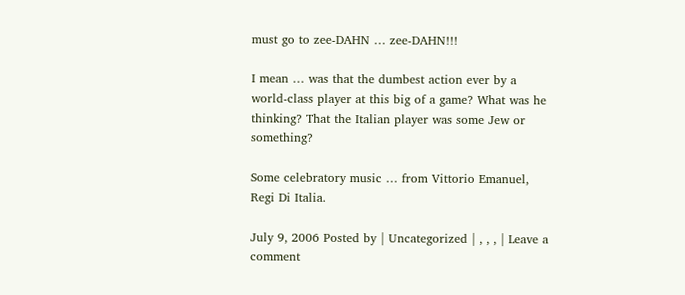must go to zee-DAHN … zee-DAHN!!!

I mean … was that the dumbest action ever by a world-class player at this big of a game? What was he thinking? That the Italian player was some Jew or something?

Some celebratory music … from Vittorio Emanuel, Regi Di Italia.

July 9, 2006 Posted by | Uncategorized | , , , | Leave a comment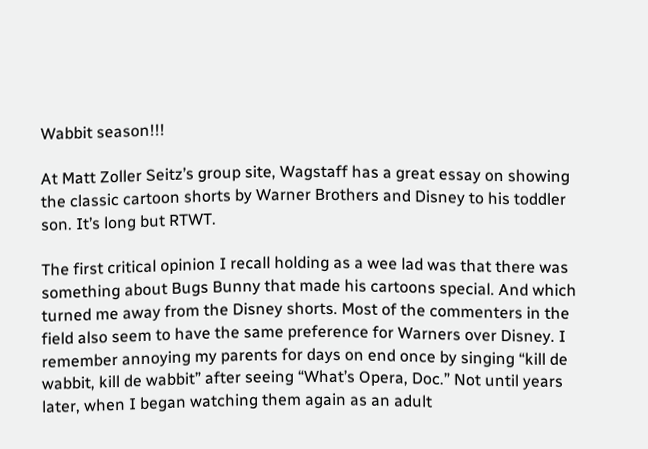Wabbit season!!!

At Matt Zoller Seitz’s group site, Wagstaff has a great essay on showing the classic cartoon shorts by Warner Brothers and Disney to his toddler son. It’s long but RTWT.

The first critical opinion I recall holding as a wee lad was that there was something about Bugs Bunny that made his cartoons special. And which turned me away from the Disney shorts. Most of the commenters in the field also seem to have the same preference for Warners over Disney. I remember annoying my parents for days on end once by singing “kill de wabbit, kill de wabbit” after seeing “What’s Opera, Doc.” Not until years later, when I began watching them again as an adult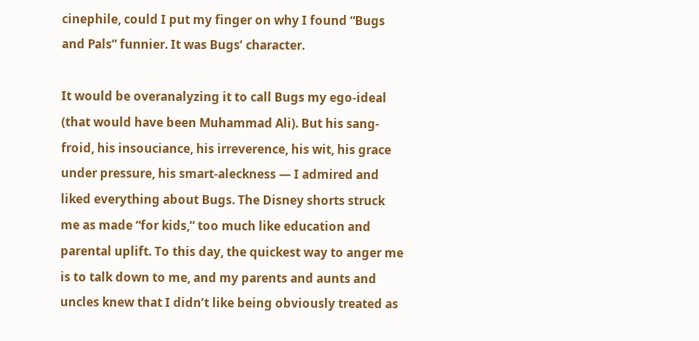cinephile, could I put my finger on why I found “Bugs and Pals” funnier. It was Bugs’ character.

It would be overanalyzing it to call Bugs my ego-ideal (that would have been Muhammad Ali). But his sang-froid, his insouciance, his irreverence, his wit, his grace under pressure, his smart-aleckness — I admired and liked everything about Bugs. The Disney shorts struck me as made “for kids,” too much like education and parental uplift. To this day, the quickest way to anger me is to talk down to me, and my parents and aunts and uncles knew that I didn’t like being obviously treated as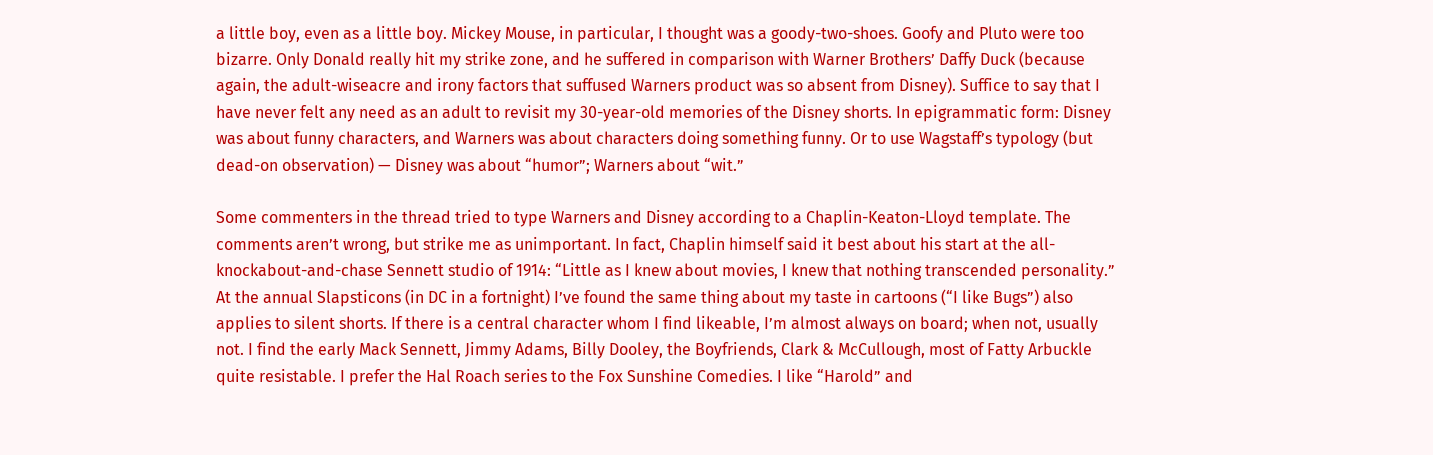a little boy, even as a little boy. Mickey Mouse, in particular, I thought was a goody-two-shoes. Goofy and Pluto were too bizarre. Only Donald really hit my strike zone, and he suffered in comparison with Warner Brothers’ Daffy Duck (because again, the adult-wiseacre and irony factors that suffused Warners product was so absent from Disney). Suffice to say that I have never felt any need as an adult to revisit my 30-year-old memories of the Disney shorts. In epigrammatic form: Disney was about funny characters, and Warners was about characters doing something funny. Or to use Wagstaff’s typology (but dead-on observation) — Disney was about “humor”; Warners about “wit.”

Some commenters in the thread tried to type Warners and Disney according to a Chaplin-Keaton-Lloyd template. The comments aren’t wrong, but strike me as unimportant. In fact, Chaplin himself said it best about his start at the all-knockabout-and-chase Sennett studio of 1914: “Little as I knew about movies, I knew that nothing transcended personality.” At the annual Slapsticons (in DC in a fortnight) I’ve found the same thing about my taste in cartoons (“I like Bugs”) also applies to silent shorts. If there is a central character whom I find likeable, I’m almost always on board; when not, usually not. I find the early Mack Sennett, Jimmy Adams, Billy Dooley, the Boyfriends, Clark & McCullough, most of Fatty Arbuckle quite resistable. I prefer the Hal Roach series to the Fox Sunshine Comedies. I like “Harold” and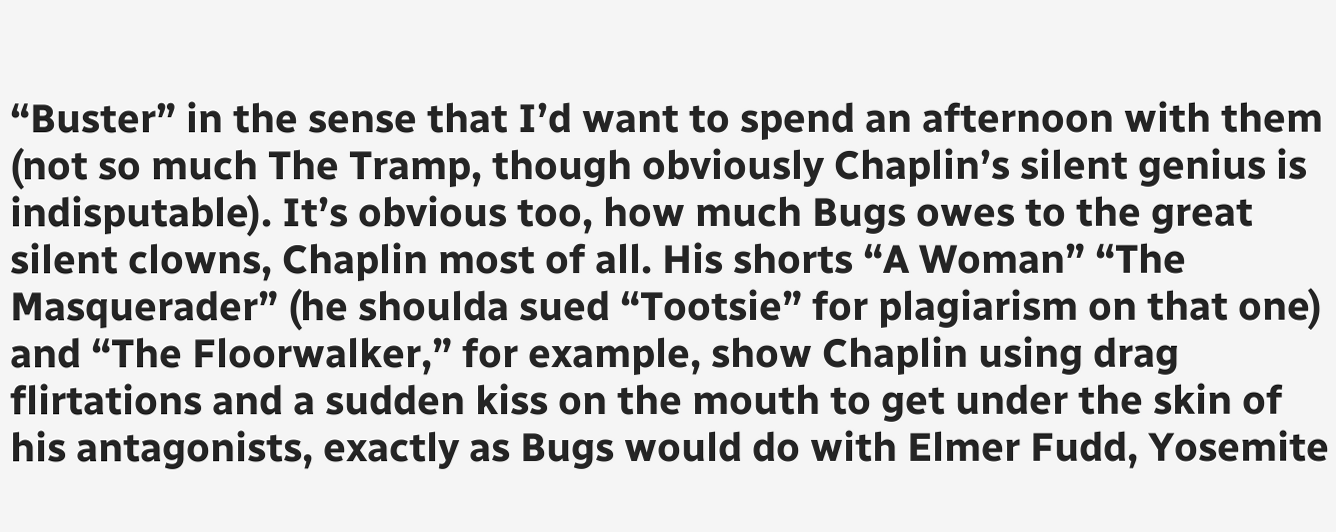“Buster” in the sense that I’d want to spend an afternoon with them (not so much The Tramp, though obviously Chaplin’s silent genius is indisputable). It’s obvious too, how much Bugs owes to the great silent clowns, Chaplin most of all. His shorts “A Woman” “The Masquerader” (he shoulda sued “Tootsie” for plagiarism on that one) and “The Floorwalker,” for example, show Chaplin using drag flirtations and a sudden kiss on the mouth to get under the skin of his antagonists, exactly as Bugs would do with Elmer Fudd, Yosemite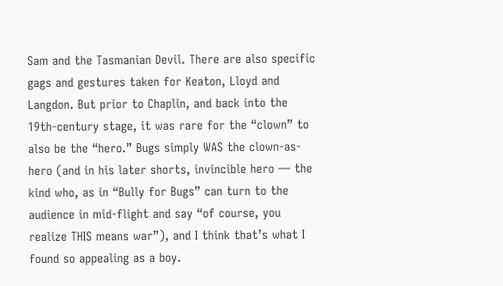Sam and the Tasmanian Devil. There are also specific gags and gestures taken for Keaton, Lloyd and Langdon. But prior to Chaplin, and back into the 19th-century stage, it was rare for the “clown” to also be the “hero.” Bugs simply WAS the clown-as-hero (and in his later shorts, invincible hero — the kind who, as in “Bully for Bugs” can turn to the audience in mid-flight and say “of course, you realize THIS means war”), and I think that’s what I found so appealing as a boy.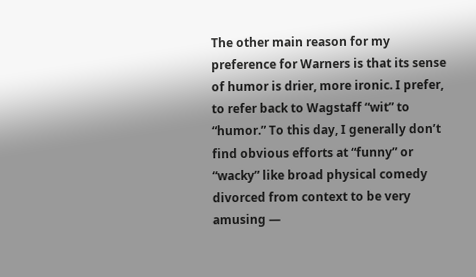The other main reason for my preference for Warners is that its sense of humor is drier, more ironic. I prefer, to refer back to Wagstaff “wit” to “humor.” To this day, I generally don’t find obvious efforts at “funny” or “wacky” like broad physical comedy divorced from context to be very amusing —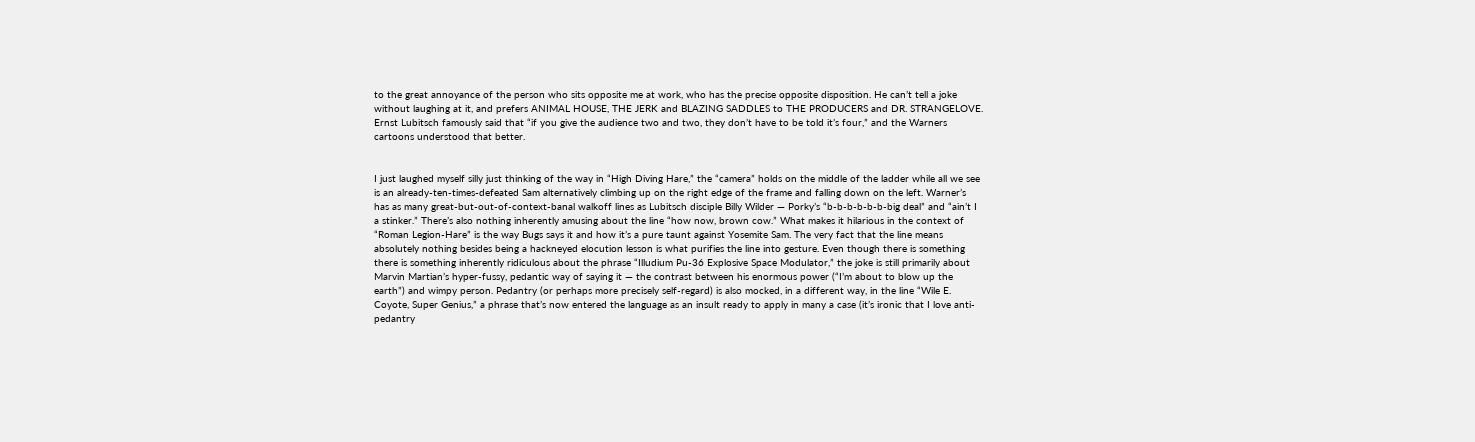to the great annoyance of the person who sits opposite me at work, who has the precise opposite disposition. He can’t tell a joke without laughing at it, and prefers ANIMAL HOUSE, THE JERK and BLAZING SADDLES to THE PRODUCERS and DR. STRANGELOVE. Ernst Lubitsch famously said that “if you give the audience two and two, they don’t have to be told it’s four,” and the Warners cartoons understood that better.


I just laughed myself silly just thinking of the way in “High Diving Hare,” the “camera” holds on the middle of the ladder while all we see is an already-ten-times-defeated Sam alternatively climbing up on the right edge of the frame and falling down on the left. Warner’s has as many great-but-out-of-context-banal walkoff lines as Lubitsch disciple Billy Wilder — Porky’s “b-b-b-b-b-b-big deal” and “ain’t I a stinker.” There’s also nothing inherently amusing about the line “how now, brown cow.” What makes it hilarious in the context of “Roman Legion-Hare” is the way Bugs says it and how it’s a pure taunt against Yosemite Sam. The very fact that the line means absolutely nothing besides being a hackneyed elocution lesson is what purifies the line into gesture. Even though there is something there is something inherently ridiculous about the phrase “Illudium Pu-36 Explosive Space Modulator,” the joke is still primarily about Marvin Martian’s hyper-fussy, pedantic way of saying it — the contrast between his enormous power (“I’m about to blow up the earth”) and wimpy person. Pedantry (or perhaps more precisely self-regard) is also mocked, in a different way, in the line “Wile E. Coyote, Super Genius,” a phrase that’s now entered the language as an insult ready to apply in many a case (it’s ironic that I love anti-pedantry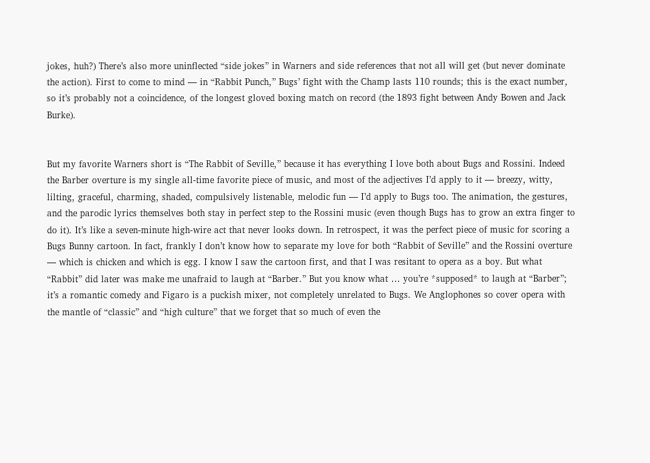jokes, huh?) There’s also more uninflected “side jokes” in Warners and side references that not all will get (but never dominate the action). First to come to mind — in “Rabbit Punch,” Bugs’ fight with the Champ lasts 110 rounds; this is the exact number, so it’s probably not a coincidence, of the longest gloved boxing match on record (the 1893 fight between Andy Bowen and Jack Burke).


But my favorite Warners short is “The Rabbit of Seville,” because it has everything I love both about Bugs and Rossini. Indeed the Barber overture is my single all-time favorite piece of music, and most of the adjectives I’d apply to it — breezy, witty, lilting, graceful, charming, shaded, compulsively listenable, melodic fun — I’d apply to Bugs too. The animation, the gestures, and the parodic lyrics themselves both stay in perfect step to the Rossini music (even though Bugs has to grow an extra finger to do it). It’s like a seven-minute high-wire act that never looks down. In retrospect, it was the perfect piece of music for scoring a Bugs Bunny cartoon. In fact, frankly I don’t know how to separate my love for both “Rabbit of Seville” and the Rossini overture — which is chicken and which is egg. I know I saw the cartoon first, and that I was resitant to opera as a boy. But what “Rabbit” did later was make me unafraid to laugh at “Barber.” But you know what … you’re *supposed* to laugh at “Barber”; it’s a romantic comedy and Figaro is a puckish mixer, not completely unrelated to Bugs. We Anglophones so cover opera with the mantle of “classic” and “high culture” that we forget that so much of even the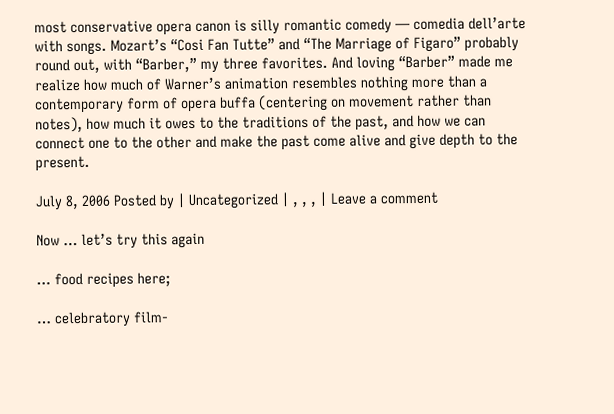most conservative opera canon is silly romantic comedy — comedia dell’arte with songs. Mozart’s “Cosi Fan Tutte” and “The Marriage of Figaro” probably round out, with “Barber,” my three favorites. And loving “Barber” made me realize how much of Warner’s animation resembles nothing more than a contemporary form of opera buffa (centering on movement rather than notes), how much it owes to the traditions of the past, and how we can connect one to the other and make the past come alive and give depth to the present.

July 8, 2006 Posted by | Uncategorized | , , , | Leave a comment

Now … let’s try this again

… food recipes here;

… celebratory film-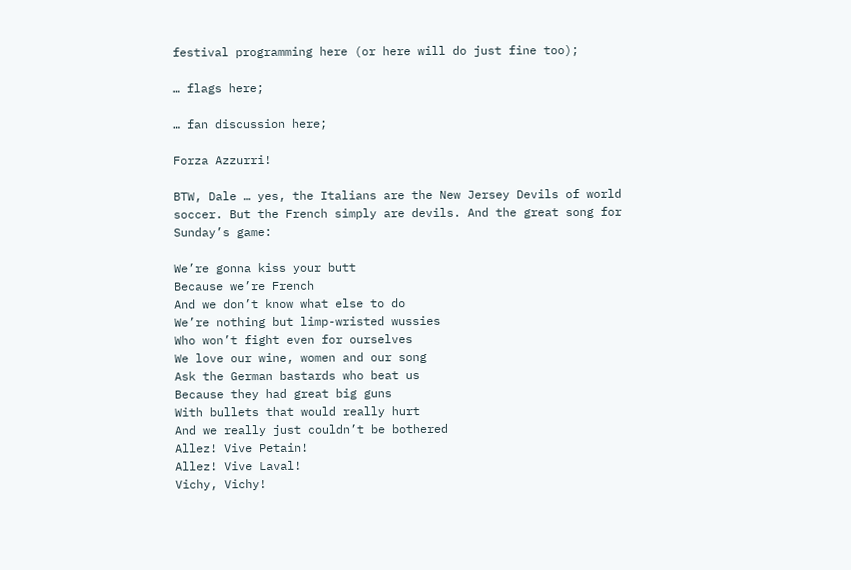festival programming here (or here will do just fine too);

… flags here;

… fan discussion here;

Forza Azzurri!

BTW, Dale … yes, the Italians are the New Jersey Devils of world soccer. But the French simply are devils. And the great song for Sunday’s game:

We’re gonna kiss your butt
Because we’re French
And we don’t know what else to do
We’re nothing but limp-wristed wussies
Who won’t fight even for ourselves
We love our wine, women and our song
Ask the German bastards who beat us
Because they had great big guns
With bullets that would really hurt
And we really just couldn’t be bothered
Allez! Vive Petain!
Allez! Vive Laval!
Vichy, Vichy!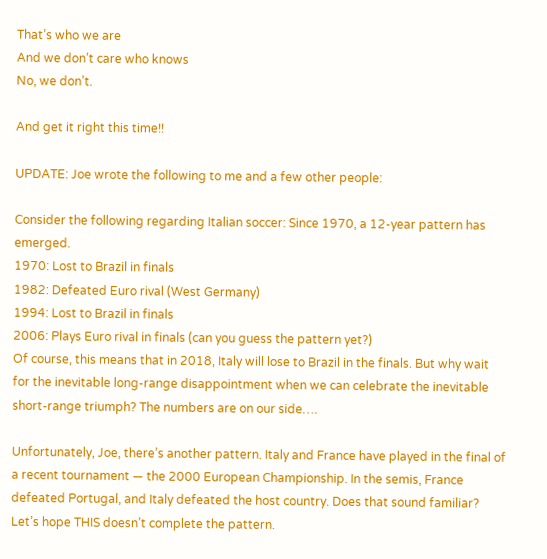That’s who we are
And we don’t care who knows
No, we don’t.

And get it right this time!!

UPDATE: Joe wrote the following to me and a few other people:

Consider the following regarding Italian soccer: Since 1970, a 12-year pattern has emerged.
1970: Lost to Brazil in finals
1982: Defeated Euro rival (West Germany)
1994: Lost to Brazil in finals
2006: Plays Euro rival in finals (can you guess the pattern yet?)
Of course, this means that in 2018, Italy will lose to Brazil in the finals. But why wait for the inevitable long-range disappointment when we can celebrate the inevitable short-range triumph? The numbers are on our side….

Unfortunately, Joe, there’s another pattern. Italy and France have played in the final of a recent tournament — the 2000 European Championship. In the semis, France defeated Portugal, and Italy defeated the host country. Does that sound familiar? Let’s hope THIS doesn’t complete the pattern.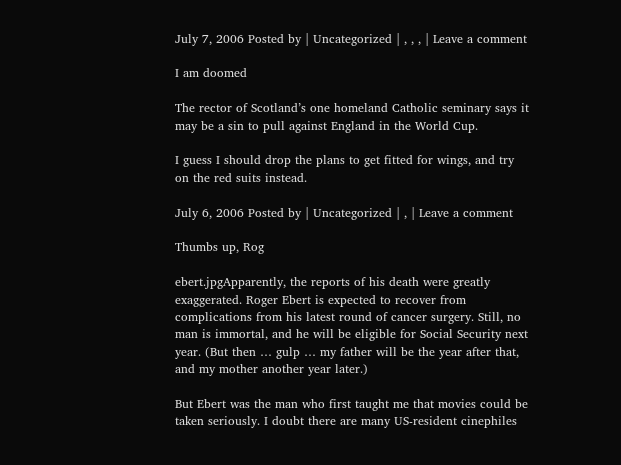July 7, 2006 Posted by | Uncategorized | , , , | Leave a comment

I am doomed

The rector of Scotland’s one homeland Catholic seminary says it may be a sin to pull against England in the World Cup.

I guess I should drop the plans to get fitted for wings, and try on the red suits instead.

July 6, 2006 Posted by | Uncategorized | , | Leave a comment

Thumbs up, Rog

ebert.jpgApparently, the reports of his death were greatly exaggerated. Roger Ebert is expected to recover from complications from his latest round of cancer surgery. Still, no man is immortal, and he will be eligible for Social Security next year. (But then … gulp … my father will be the year after that, and my mother another year later.)

But Ebert was the man who first taught me that movies could be taken seriously. I doubt there are many US-resident cinephiles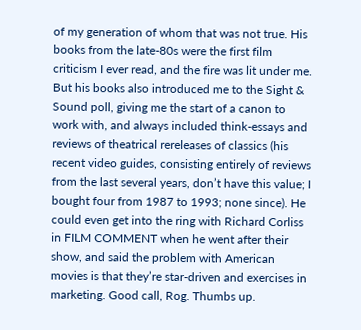of my generation of whom that was not true. His books from the late-80s were the first film criticism I ever read, and the fire was lit under me. But his books also introduced me to the Sight & Sound poll, giving me the start of a canon to work with, and always included think-essays and reviews of theatrical rereleases of classics (his recent video guides, consisting entirely of reviews from the last several years, don’t have this value; I bought four from 1987 to 1993; none since). He could even get into the ring with Richard Corliss in FILM COMMENT when he went after their show, and said the problem with American movies is that they’re star-driven and exercises in marketing. Good call, Rog. Thumbs up.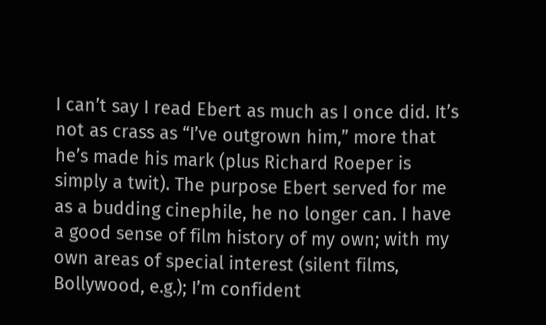I can’t say I read Ebert as much as I once did. It’s not as crass as “I’ve outgrown him,” more that he’s made his mark (plus Richard Roeper is simply a twit). The purpose Ebert served for me as a budding cinephile, he no longer can. I have a good sense of film history of my own; with my own areas of special interest (silent films, Bollywood, e.g.); I’m confident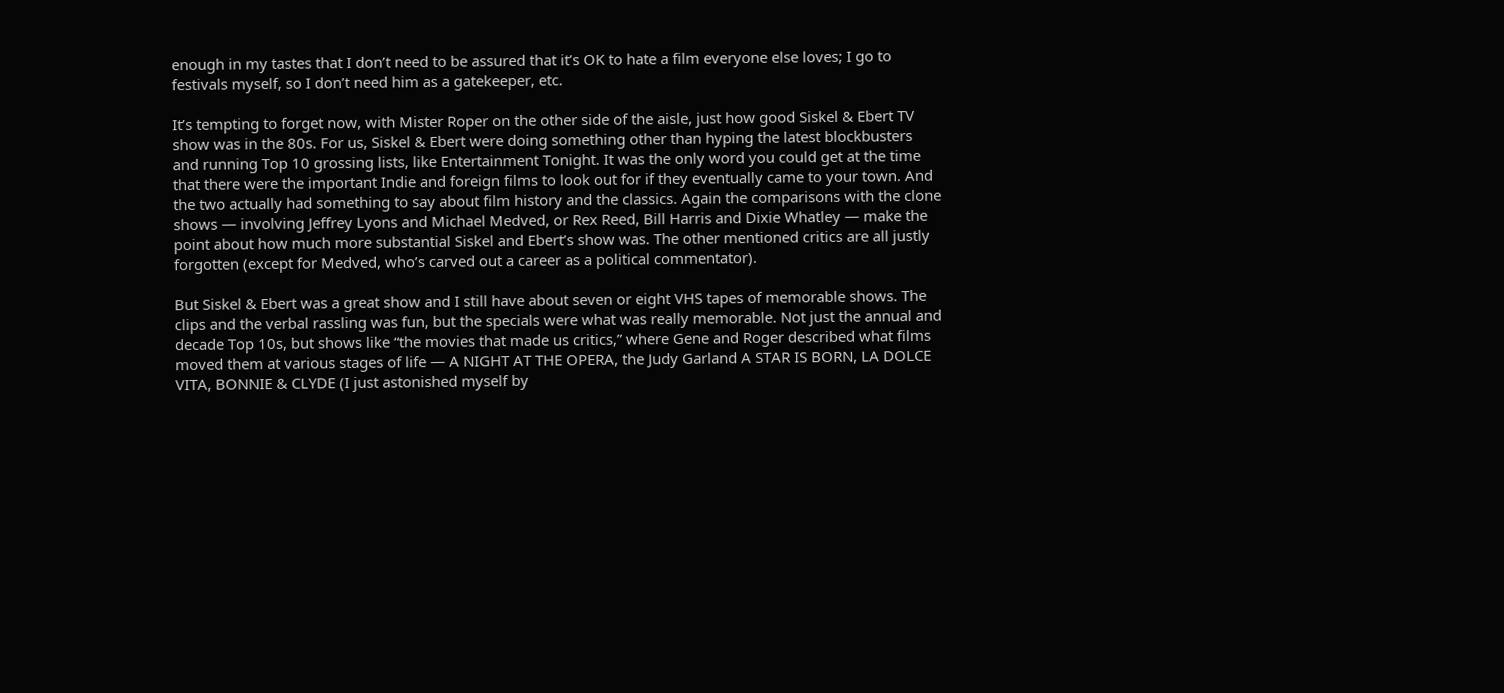enough in my tastes that I don’t need to be assured that it’s OK to hate a film everyone else loves; I go to festivals myself, so I don’t need him as a gatekeeper, etc.

It’s tempting to forget now, with Mister Roper on the other side of the aisle, just how good Siskel & Ebert TV show was in the 80s. For us, Siskel & Ebert were doing something other than hyping the latest blockbusters and running Top 10 grossing lists, like Entertainment Tonight. It was the only word you could get at the time that there were the important Indie and foreign films to look out for if they eventually came to your town. And the two actually had something to say about film history and the classics. Again the comparisons with the clone shows — involving Jeffrey Lyons and Michael Medved, or Rex Reed, Bill Harris and Dixie Whatley — make the point about how much more substantial Siskel and Ebert’s show was. The other mentioned critics are all justly forgotten (except for Medved, who’s carved out a career as a political commentator).

But Siskel & Ebert was a great show and I still have about seven or eight VHS tapes of memorable shows. The clips and the verbal rassling was fun, but the specials were what was really memorable. Not just the annual and decade Top 10s, but shows like “the movies that made us critics,” where Gene and Roger described what films moved them at various stages of life — A NIGHT AT THE OPERA, the Judy Garland A STAR IS BORN, LA DOLCE VITA, BONNIE & CLYDE (I just astonished myself by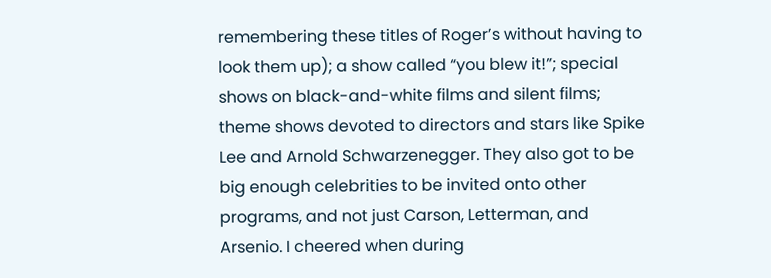remembering these titles of Roger’s without having to look them up); a show called “you blew it!”; special shows on black-and-white films and silent films; theme shows devoted to directors and stars like Spike Lee and Arnold Schwarzenegger. They also got to be big enough celebrities to be invited onto other programs, and not just Carson, Letterman, and Arsenio. I cheered when during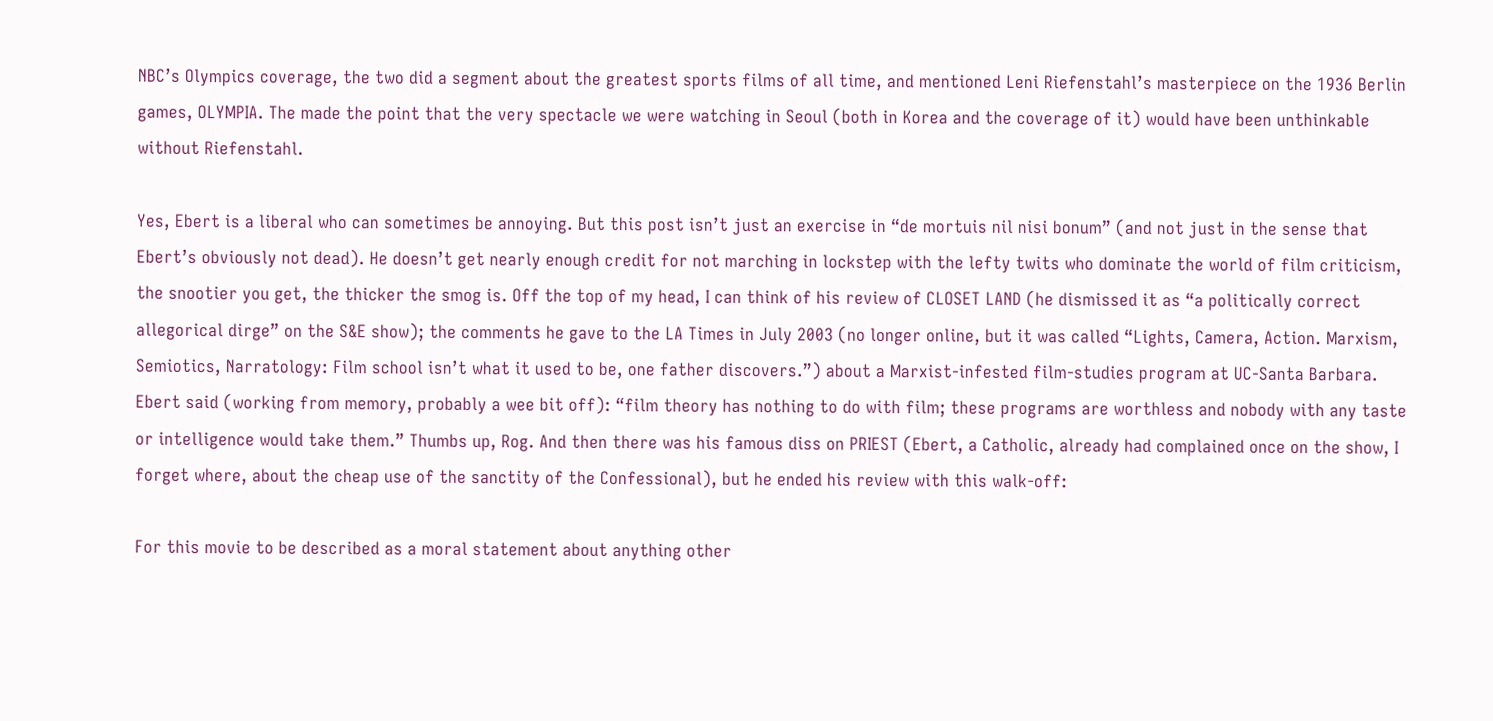NBC’s Olympics coverage, the two did a segment about the greatest sports films of all time, and mentioned Leni Riefenstahl’s masterpiece on the 1936 Berlin games, OLYMPIA. The made the point that the very spectacle we were watching in Seoul (both in Korea and the coverage of it) would have been unthinkable without Riefenstahl.

Yes, Ebert is a liberal who can sometimes be annoying. But this post isn’t just an exercise in “de mortuis nil nisi bonum” (and not just in the sense that Ebert’s obviously not dead). He doesn’t get nearly enough credit for not marching in lockstep with the lefty twits who dominate the world of film criticism, the snootier you get, the thicker the smog is. Off the top of my head, I can think of his review of CLOSET LAND (he dismissed it as “a politically correct allegorical dirge” on the S&E show); the comments he gave to the LA Times in July 2003 (no longer online, but it was called “Lights, Camera, Action. Marxism, Semiotics, Narratology: Film school isn’t what it used to be, one father discovers.”) about a Marxist-infested film-studies program at UC-Santa Barbara. Ebert said (working from memory, probably a wee bit off): “film theory has nothing to do with film; these programs are worthless and nobody with any taste or intelligence would take them.” Thumbs up, Rog. And then there was his famous diss on PRIEST (Ebert, a Catholic, already had complained once on the show, I forget where, about the cheap use of the sanctity of the Confessional), but he ended his review with this walk-off:

For this movie to be described as a moral statement about anything other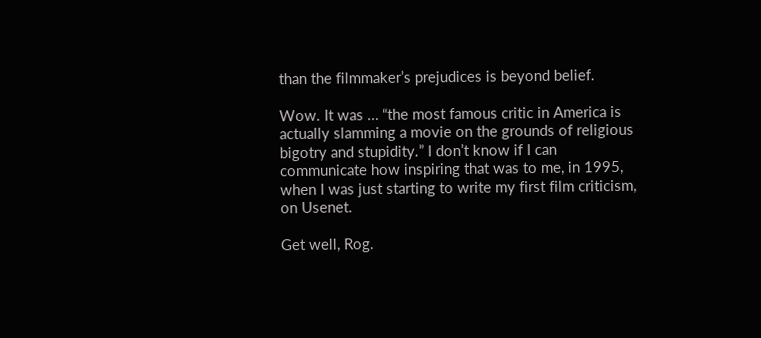than the filmmaker’s prejudices is beyond belief.

Wow. It was … “the most famous critic in America is actually slamming a movie on the grounds of religious bigotry and stupidity.” I don’t know if I can communicate how inspiring that was to me, in 1995, when I was just starting to write my first film criticism, on Usenet.

Get well, Rog.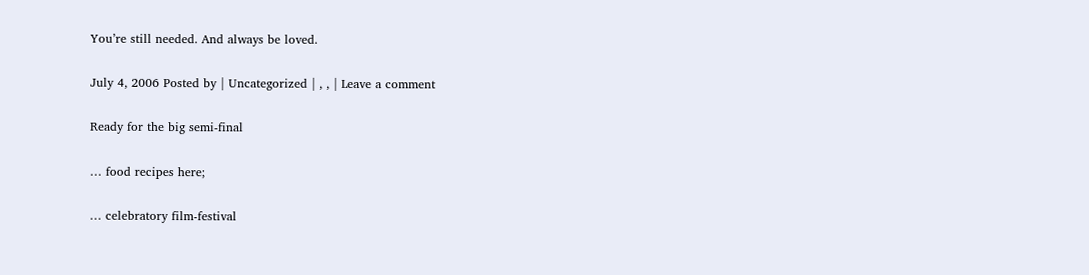You’re still needed. And always be loved.

July 4, 2006 Posted by | Uncategorized | , , | Leave a comment

Ready for the big semi-final

… food recipes here;

… celebratory film-festival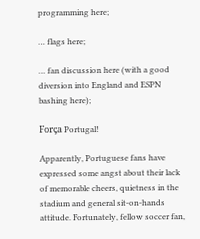programming here;

… flags here;

… fan discussion here (with a good diversion into England and ESPN bashing here);

Força Portugal!

Apparently, Portuguese fans have expressed some angst about their lack of memorable cheers, quietness in the stadium and general sit-on-hands attitude. Fortunately, fellow soccer fan,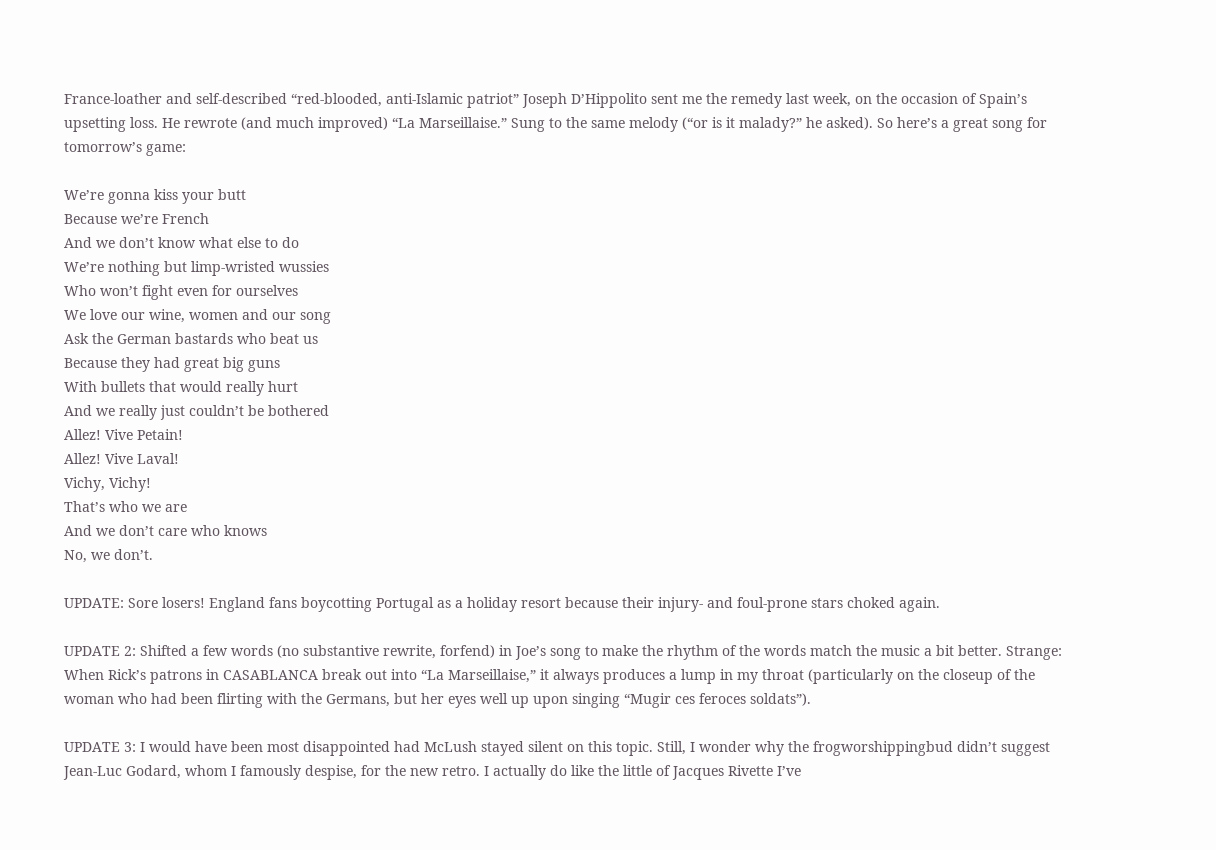France-loather and self-described “red-blooded, anti-Islamic patriot” Joseph D’Hippolito sent me the remedy last week, on the occasion of Spain’s upsetting loss. He rewrote (and much improved) “La Marseillaise.” Sung to the same melody (“or is it malady?” he asked). So here’s a great song for tomorrow’s game:

We’re gonna kiss your butt
Because we’re French
And we don’t know what else to do
We’re nothing but limp-wristed wussies
Who won’t fight even for ourselves
We love our wine, women and our song
Ask the German bastards who beat us
Because they had great big guns
With bullets that would really hurt
And we really just couldn’t be bothered
Allez! Vive Petain!
Allez! Vive Laval!
Vichy, Vichy!
That’s who we are
And we don’t care who knows
No, we don’t.

UPDATE: Sore losers! England fans boycotting Portugal as a holiday resort because their injury- and foul-prone stars choked again.

UPDATE 2: Shifted a few words (no substantive rewrite, forfend) in Joe’s song to make the rhythm of the words match the music a bit better. Strange: When Rick’s patrons in CASABLANCA break out into “La Marseillaise,” it always produces a lump in my throat (particularly on the closeup of the woman who had been flirting with the Germans, but her eyes well up upon singing “Mugir ces feroces soldats”).

UPDATE 3: I would have been most disappointed had McLush stayed silent on this topic. Still, I wonder why the frogworshippingbud didn’t suggest Jean-Luc Godard, whom I famously despise, for the new retro. I actually do like the little of Jacques Rivette I’ve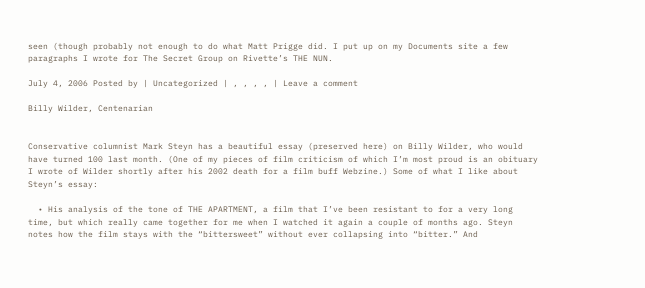seen (though probably not enough to do what Matt Prigge did. I put up on my Documents site a few paragraphs I wrote for The Secret Group on Rivette’s THE NUN.

July 4, 2006 Posted by | Uncategorized | , , , , | Leave a comment

Billy Wilder, Centenarian


Conservative columnist Mark Steyn has a beautiful essay (preserved here) on Billy Wilder, who would have turned 100 last month. (One of my pieces of film criticism of which I’m most proud is an obituary I wrote of Wilder shortly after his 2002 death for a film buff Webzine.) Some of what I like about Steyn’s essay:

  • His analysis of the tone of THE APARTMENT, a film that I’ve been resistant to for a very long time, but which really came together for me when I watched it again a couple of months ago. Steyn notes how the film stays with the “bittersweet” without ever collapsing into “bitter.” And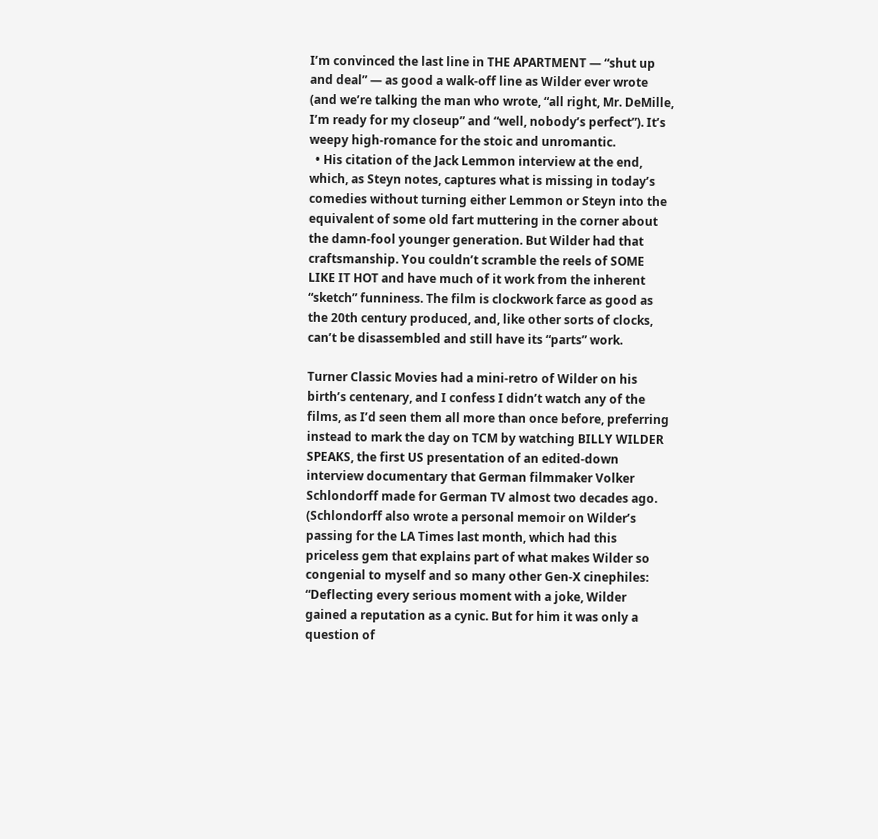I’m convinced the last line in THE APARTMENT — “shut up and deal” — as good a walk-off line as Wilder ever wrote (and we’re talking the man who wrote, “all right, Mr. DeMille, I’m ready for my closeup” and “well, nobody’s perfect”). It’s weepy high-romance for the stoic and unromantic.
  • His citation of the Jack Lemmon interview at the end, which, as Steyn notes, captures what is missing in today’s comedies without turning either Lemmon or Steyn into the equivalent of some old fart muttering in the corner about the damn-fool younger generation. But Wilder had that craftsmanship. You couldn’t scramble the reels of SOME LIKE IT HOT and have much of it work from the inherent “sketch” funniness. The film is clockwork farce as good as the 20th century produced, and, like other sorts of clocks, can’t be disassembled and still have its “parts” work.

Turner Classic Movies had a mini-retro of Wilder on his birth’s centenary, and I confess I didn’t watch any of the films, as I’d seen them all more than once before, preferring instead to mark the day on TCM by watching BILLY WILDER SPEAKS, the first US presentation of an edited-down interview documentary that German filmmaker Volker Schlondorff made for German TV almost two decades ago. (Schlondorff also wrote a personal memoir on Wilder’s passing for the LA Times last month, which had this priceless gem that explains part of what makes Wilder so congenial to myself and so many other Gen-X cinephiles: “Deflecting every serious moment with a joke, Wilder gained a reputation as a cynic. But for him it was only a question of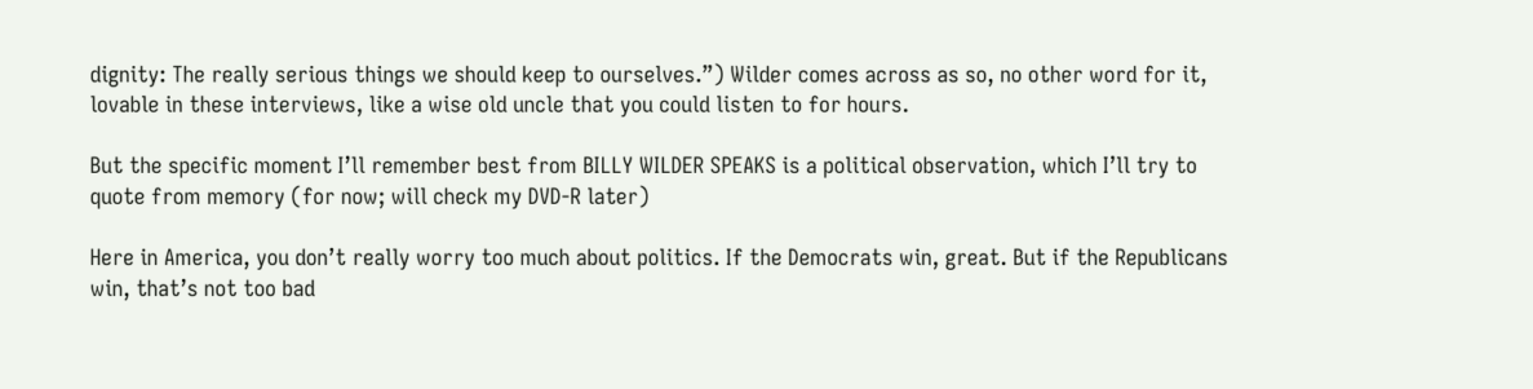dignity: The really serious things we should keep to ourselves.”) Wilder comes across as so, no other word for it, lovable in these interviews, like a wise old uncle that you could listen to for hours.

But the specific moment I’ll remember best from BILLY WILDER SPEAKS is a political observation, which I’ll try to quote from memory (for now; will check my DVD-R later)

Here in America, you don’t really worry too much about politics. If the Democrats win, great. But if the Republicans win, that’s not too bad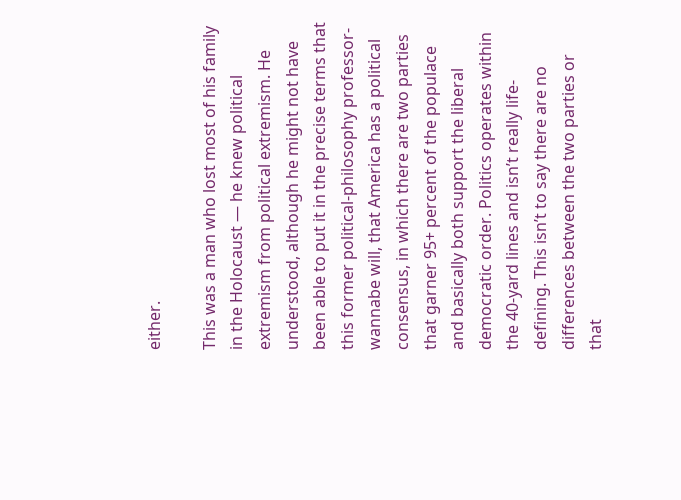either.

This was a man who lost most of his family in the Holocaust — he knew political extremism from political extremism. He understood, although he might not have been able to put it in the precise terms that this former political-philosophy professor-wannabe will, that America has a political consensus, in which there are two parties that garner 95+ percent of the populace and basically both support the liberal democratic order. Politics operates within the 40-yard lines and isn’t really life-defining. This isn’t to say there are no differences between the two parties or that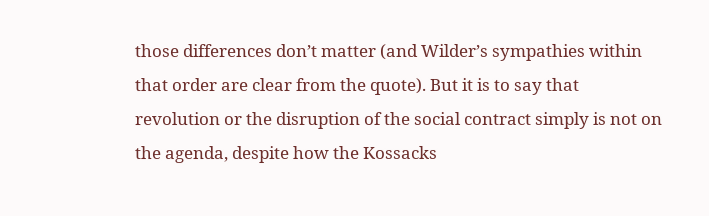those differences don’t matter (and Wilder’s sympathies within that order are clear from the quote). But it is to say that revolution or the disruption of the social contract simply is not on the agenda, despite how the Kossacks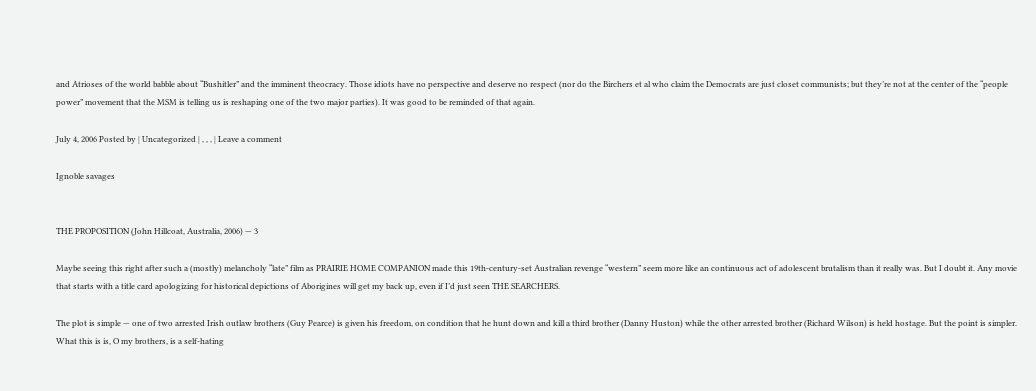and Atrioses of the world babble about “Bushitler” and the imminent theocracy. Those idiots have no perspective and deserve no respect (nor do the Birchers et al who claim the Democrats are just closet communists; but they’re not at the center of the “people power” movement that the MSM is telling us is reshaping one of the two major parties). It was good to be reminded of that again.

July 4, 2006 Posted by | Uncategorized | , , , | Leave a comment

Ignoble savages


THE PROPOSITION (John Hillcoat, Australia, 2006) — 3

Maybe seeing this right after such a (mostly) melancholy “late” film as PRAIRIE HOME COMPANION made this 19th-century-set Australian revenge “western” seem more like an continuous act of adolescent brutalism than it really was. But I doubt it. Any movie that starts with a title card apologizing for historical depictions of Aborigines will get my back up, even if I’d just seen THE SEARCHERS.

The plot is simple — one of two arrested Irish outlaw brothers (Guy Pearce) is given his freedom, on condition that he hunt down and kill a third brother (Danny Huston) while the other arrested brother (Richard Wilson) is held hostage. But the point is simpler. What this is is, O my brothers, is a self-hating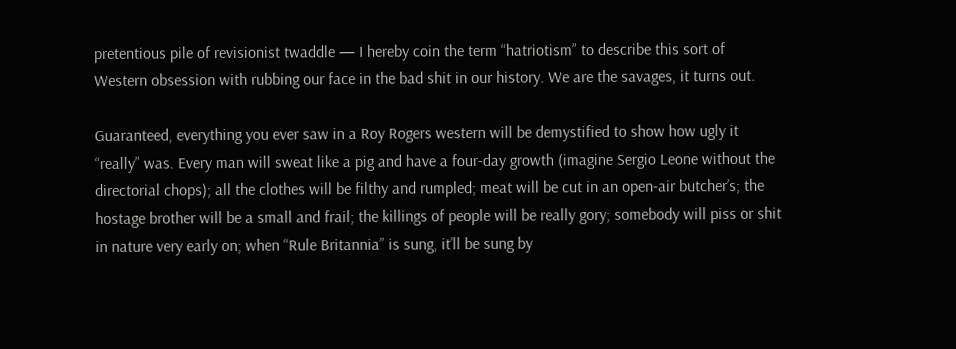pretentious pile of revisionist twaddle — I hereby coin the term “hatriotism” to describe this sort of Western obsession with rubbing our face in the bad shit in our history. We are the savages, it turns out.

Guaranteed, everything you ever saw in a Roy Rogers western will be demystified to show how ugly it “really” was. Every man will sweat like a pig and have a four-day growth (imagine Sergio Leone without the directorial chops); all the clothes will be filthy and rumpled; meat will be cut in an open-air butcher’s; the hostage brother will be a small and frail; the killings of people will be really gory; somebody will piss or shit in nature very early on; when “Rule Britannia” is sung, it’ll be sung by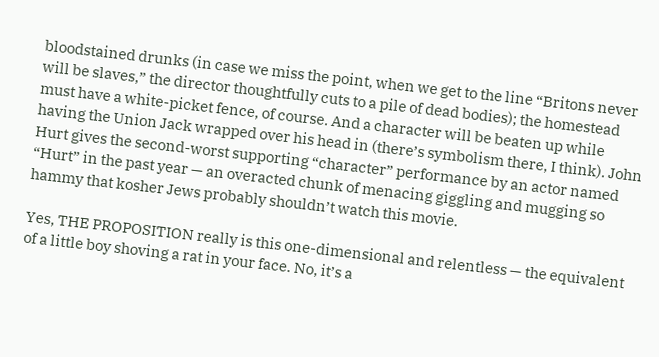bloodstained drunks (in case we miss the point, when we get to the line “Britons never will be slaves,” the director thoughtfully cuts to a pile of dead bodies); the homestead must have a white-picket fence, of course. And a character will be beaten up while having the Union Jack wrapped over his head in (there’s symbolism there, I think). John Hurt gives the second-worst supporting “character” performance by an actor named “Hurt” in the past year — an overacted chunk of menacing giggling and mugging so hammy that kosher Jews probably shouldn’t watch this movie.

Yes, THE PROPOSITION really is this one-dimensional and relentless — the equivalent of a little boy shoving a rat in your face. No, it’s a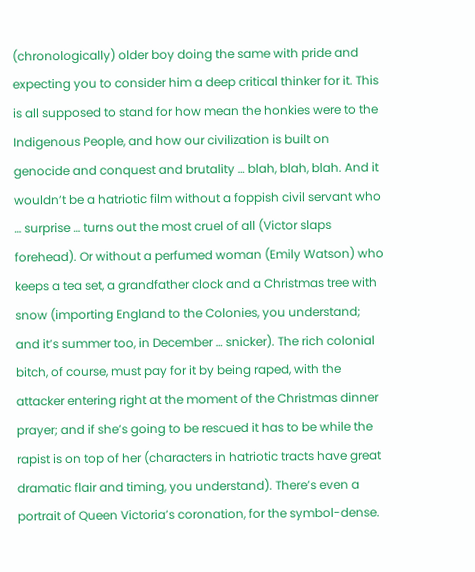(chronologically) older boy doing the same with pride and expecting you to consider him a deep critical thinker for it. This is all supposed to stand for how mean the honkies were to the Indigenous People, and how our civilization is built on genocide and conquest and brutality … blah, blah, blah. And it wouldn’t be a hatriotic film without a foppish civil servant who … surprise … turns out the most cruel of all (Victor slaps forehead). Or without a perfumed woman (Emily Watson) who keeps a tea set, a grandfather clock and a Christmas tree with snow (importing England to the Colonies, you understand; and it’s summer too, in December … snicker). The rich colonial bitch, of course, must pay for it by being raped, with the attacker entering right at the moment of the Christmas dinner prayer; and if she’s going to be rescued it has to be while the rapist is on top of her (characters in hatriotic tracts have great dramatic flair and timing, you understand). There’s even a portrait of Queen Victoria’s coronation, for the symbol-dense.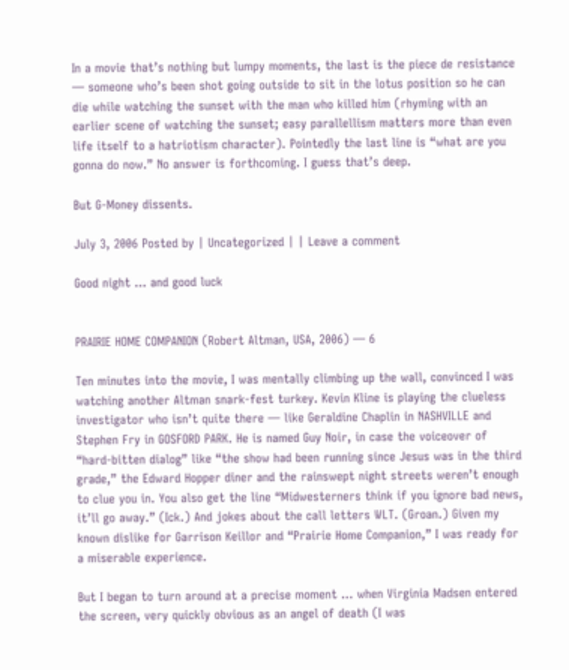In a movie that’s nothing but lumpy moments, the last is the piece de resistance — someone who’s been shot going outside to sit in the lotus position so he can die while watching the sunset with the man who killed him (rhyming with an earlier scene of watching the sunset; easy parallellism matters more than even life itself to a hatriotism character). Pointedly the last line is “what are you gonna do now.” No answer is forthcoming. I guess that’s deep.

But G-Money dissents.

July 3, 2006 Posted by | Uncategorized | | Leave a comment

Good night … and good luck


PRAIRIE HOME COMPANION (Robert Altman, USA, 2006) — 6

Ten minutes into the movie, I was mentally climbing up the wall, convinced I was watching another Altman snark-fest turkey. Kevin Kline is playing the clueless investigator who isn’t quite there — like Geraldine Chaplin in NASHVILLE and Stephen Fry in GOSFORD PARK. He is named Guy Noir, in case the voiceover of “hard-bitten dialog” like “the show had been running since Jesus was in the third grade,” the Edward Hopper diner and the rainswept night streets weren’t enough to clue you in. You also get the line “Midwesterners think if you ignore bad news, it’ll go away.” (Ick.) And jokes about the call letters WLT. (Groan.) Given my known dislike for Garrison Keillor and “Prairie Home Companion,” I was ready for a miserable experience.

But I began to turn around at a precise moment … when Virginia Madsen entered the screen, very quickly obvious as an angel of death (I was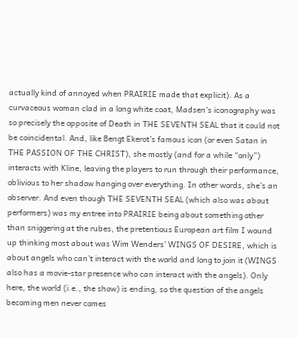actually kind of annoyed when PRAIRIE made that explicit). As a curvaceous woman clad in a long white coat, Madsen’s iconography was so precisely the opposite of Death in THE SEVENTH SEAL that it could not be coincidental. And, like Bengt Ekerot’s famous icon (or even Satan in THE PASSION OF THE CHRIST), she mostly (and for a while “only”) interacts with Kline, leaving the players to run through their performance, oblivious to her shadow hanging over everything. In other words, she’s an observer. And even though THE SEVENTH SEAL (which also was about performers) was my entree into PRAIRIE being about something other than sniggering at the rubes, the pretentious European art film I wound up thinking most about was Wim Wenders’ WINGS OF DESIRE, which is about angels who can’t interact with the world and long to join it (WINGS also has a movie-star presence who can interact with the angels). Only here, the world (i.e., the show) is ending, so the question of the angels becoming men never comes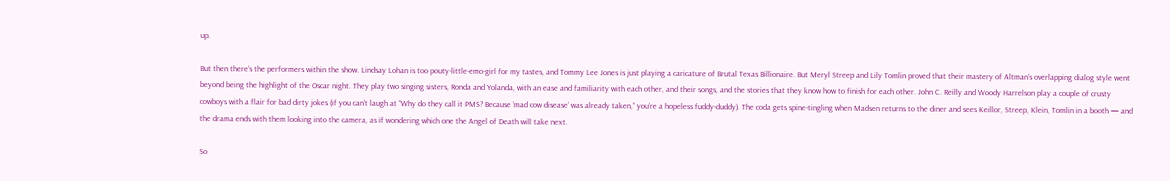up.

But then there’s the performers within the show. Lindsay Lohan is too pouty-little-emo-girl for my tastes, and Tommy Lee Jones is just playing a caricature of Brutal Texas Billionaire. But Meryl Streep and Lily Tomlin proved that their mastery of Altman’s overlapping dialog style went beyond being the highlight of the Oscar night. They play two singing sisters, Ronda and Yolanda, with an ease and familiarity with each other, and their songs, and the stories that they know how to finish for each other. John C. Reilly and Woody Harrelson play a couple of crusty cowboys with a flair for bad dirty jokes (if you can’t laugh at “Why do they call it PMS? Because ‘mad cow disease’ was already taken,” you’re a hopeless fuddy-duddy). The coda gets spine-tingling when Madsen returns to the diner and sees Keillor, Streep, Klein, Tomlin in a booth — and the drama ends with them looking into the camera, as if wondering which one the Angel of Death will take next.

So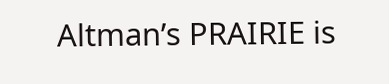Altman’s PRAIRIE is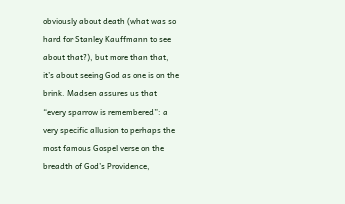obviously about death (what was so hard for Stanley Kauffmann to see about that?), but more than that, it’s about seeing God as one is on the brink. Madsen assures us that “every sparrow is remembered”: a very specific allusion to perhaps the most famous Gospel verse on the breadth of God’s Providence,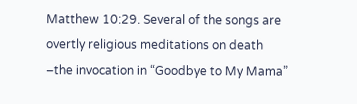Matthew 10:29. Several of the songs are overtly religious meditations on death –the invocation in “Goodbye to My Mama”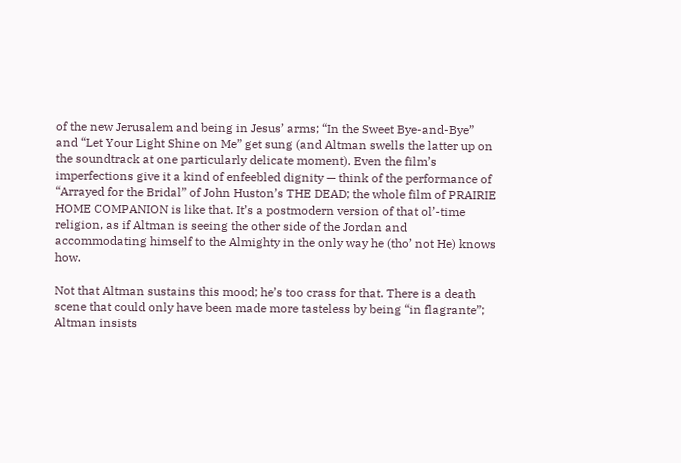of the new Jerusalem and being in Jesus’ arms; “In the Sweet Bye-and-Bye” and “Let Your Light Shine on Me” get sung (and Altman swells the latter up on the soundtrack at one particularly delicate moment). Even the film’s imperfections give it a kind of enfeebled dignity — think of the performance of “Arrayed for the Bridal” of John Huston’s THE DEAD; the whole film of PRAIRIE HOME COMPANION is like that. It’s a postmodern version of that ol’-time religion, as if Altman is seeing the other side of the Jordan and accommodating himself to the Almighty in the only way he (tho’ not He) knows how.

Not that Altman sustains this mood; he’s too crass for that. There is a death scene that could only have been made more tasteless by being “in flagrante”; Altman insists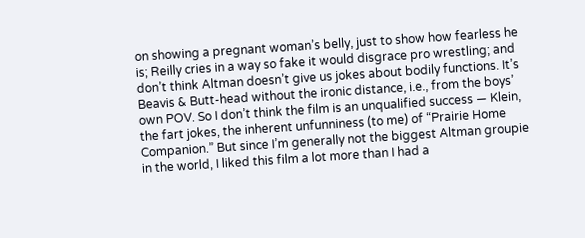on showing a pregnant woman’s belly, just to show how fearless he is; Reilly cries in a way so fake it would disgrace pro wrestling; and don’t think Altman doesn’t give us jokes about bodily functions. It’s Beavis & Butt-head without the ironic distance, i.e., from the boys’ own POV. So I don’t think the film is an unqualified success — Klein, the fart jokes, the inherent unfunniness (to me) of “Prairie Home Companion.” But since I’m generally not the biggest Altman groupie in the world, I liked this film a lot more than I had a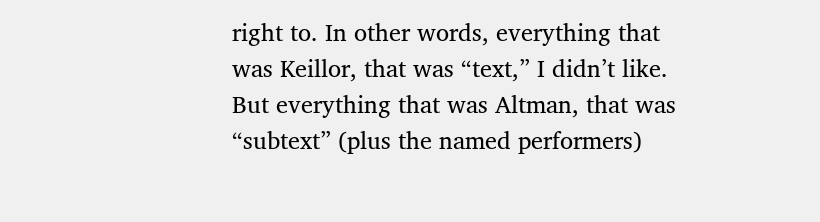right to. In other words, everything that was Keillor, that was “text,” I didn’t like. But everything that was Altman, that was “subtext” (plus the named performers)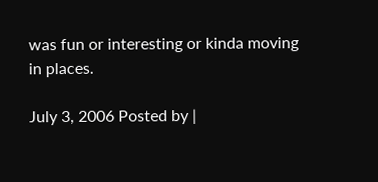was fun or interesting or kinda moving in places.

July 3, 2006 Posted by |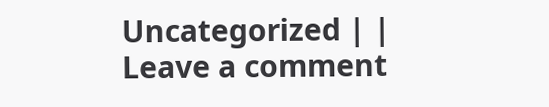Uncategorized | | Leave a comment